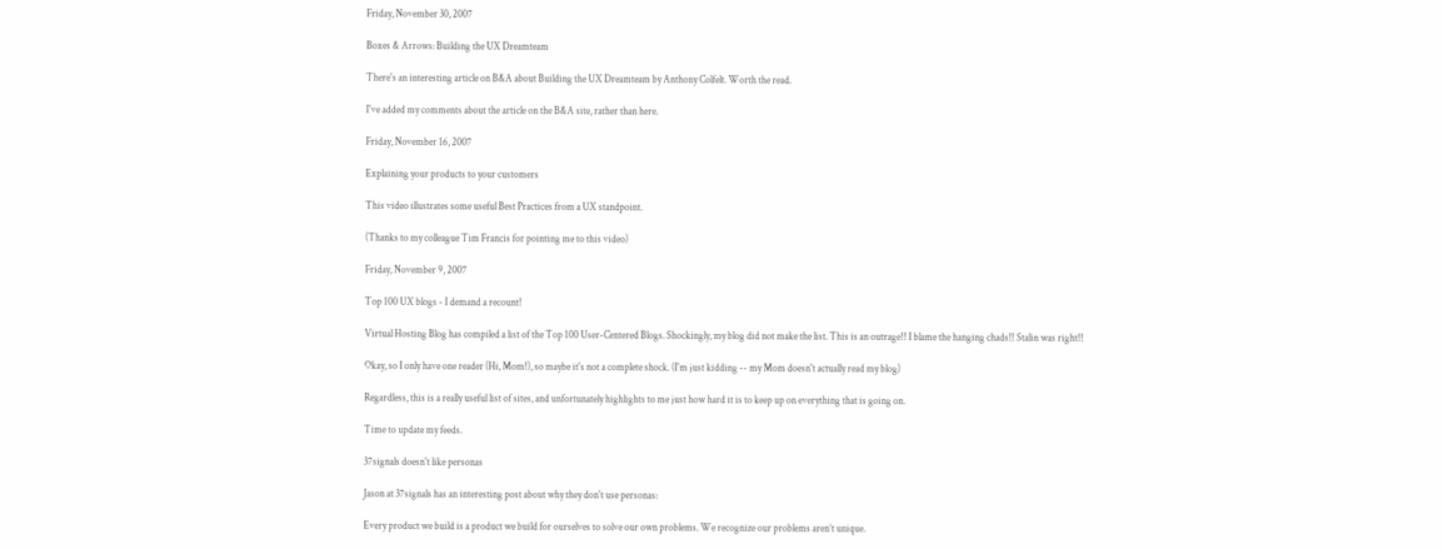Friday, November 30, 2007

Boxes & Arrows: Building the UX Dreamteam

There's an interesting article on B&A about Building the UX Dreamteam by Anthony Colfelt. Worth the read.

I've added my comments about the article on the B&A site, rather than here.

Friday, November 16, 2007

Explaining your products to your customers

This video illustrates some useful Best Practices from a UX standpoint.

(Thanks to my colleague Tim Francis for pointing me to this video)

Friday, November 9, 2007

Top 100 UX blogs - I demand a recount!

Virtual Hosting Blog has compiled a list of the Top 100 User-Centered Blogs. Shockingly, my blog did not make the list. This is an outrage!! I blame the hanging chads!! Stalin was right!!

Okay, so I only have one reader (Hi, Mom!), so maybe it's not a complete shock. (I'm just kidding -- my Mom doesn't actually read my blog)

Regardless, this is a really useful list of sites, and unfortunately highlights to me just how hard it is to keep up on everything that is going on.

Time to update my feeds.

37signals doesn't like personas

Jason at 37signals has an interesting post about why they don't use personas:

Every product we build is a product we build for ourselves to solve our own problems. We recognize our problems aren’t unique.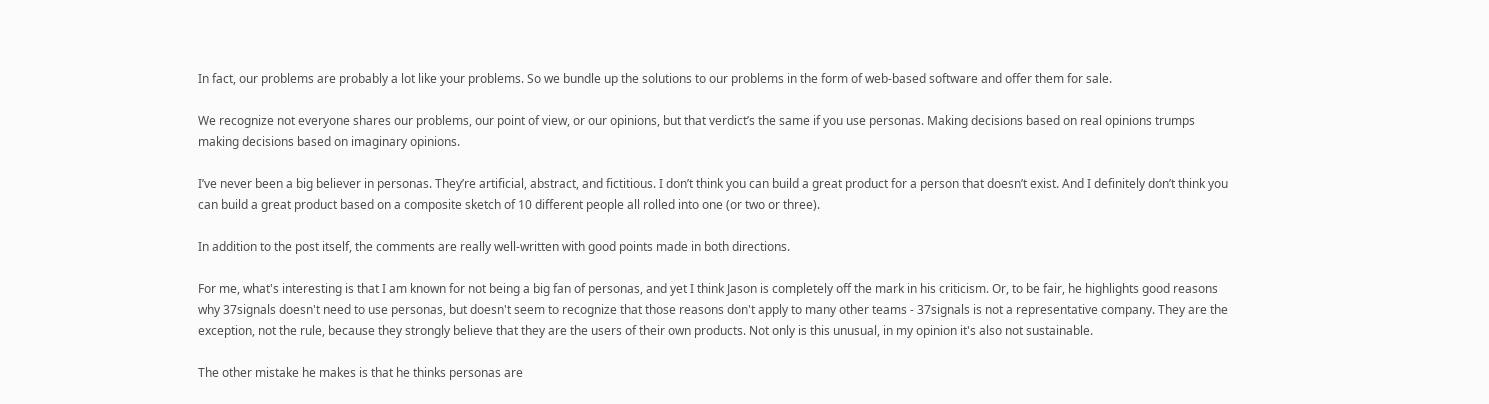In fact, our problems are probably a lot like your problems. So we bundle up the solutions to our problems in the form of web-based software and offer them for sale.

We recognize not everyone shares our problems, our point of view, or our opinions, but that verdict’s the same if you use personas. Making decisions based on real opinions trumps making decisions based on imaginary opinions.

I’ve never been a big believer in personas. They’re artificial, abstract, and fictitious. I don’t think you can build a great product for a person that doesn’t exist. And I definitely don’t think you can build a great product based on a composite sketch of 10 different people all rolled into one (or two or three).

In addition to the post itself, the comments are really well-written with good points made in both directions.

For me, what's interesting is that I am known for not being a big fan of personas, and yet I think Jason is completely off the mark in his criticism. Or, to be fair, he highlights good reasons why 37signals doesn't need to use personas, but doesn't seem to recognize that those reasons don't apply to many other teams - 37signals is not a representative company. They are the exception, not the rule, because they strongly believe that they are the users of their own products. Not only is this unusual, in my opinion it's also not sustainable.

The other mistake he makes is that he thinks personas are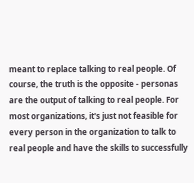meant to replace talking to real people. Of course, the truth is the opposite - personas are the output of talking to real people. For most organizations, it's just not feasible for every person in the organization to talk to real people and have the skills to successfully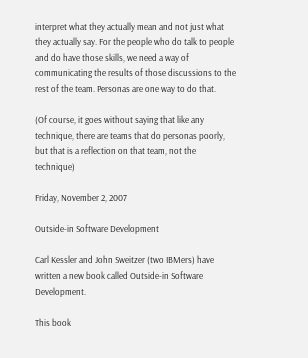interpret what they actually mean and not just what they actually say. For the people who do talk to people and do have those skills, we need a way of communicating the results of those discussions to the rest of the team. Personas are one way to do that.

(Of course, it goes without saying that like any technique, there are teams that do personas poorly, but that is a reflection on that team, not the technique)

Friday, November 2, 2007

Outside-in Software Development

Carl Kessler and John Sweitzer (two IBMers) have written a new book called Outside-in Software Development.

This book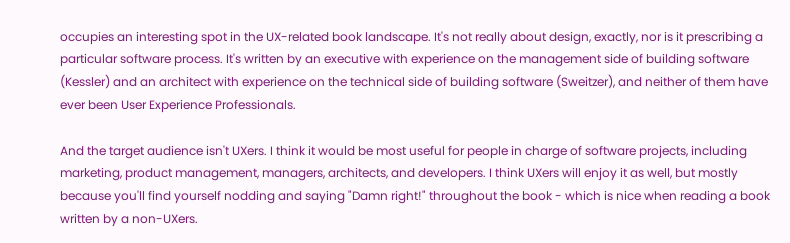occupies an interesting spot in the UX-related book landscape. It's not really about design, exactly, nor is it prescribing a particular software process. It's written by an executive with experience on the management side of building software (Kessler) and an architect with experience on the technical side of building software (Sweitzer), and neither of them have ever been User Experience Professionals.

And the target audience isn't UXers. I think it would be most useful for people in charge of software projects, including marketing, product management, managers, architects, and developers. I think UXers will enjoy it as well, but mostly because you'll find yourself nodding and saying "Damn right!" throughout the book - which is nice when reading a book written by a non-UXers.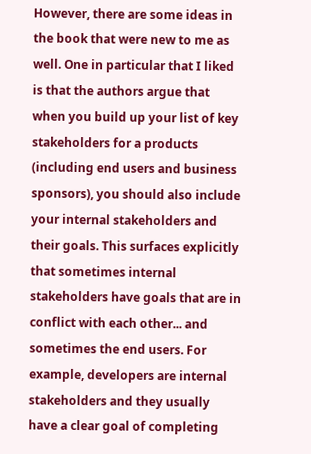However, there are some ideas in the book that were new to me as well. One in particular that I liked is that the authors argue that when you build up your list of key stakeholders for a products (including end users and business sponsors), you should also include your internal stakeholders and their goals. This surfaces explicitly that sometimes internal stakeholders have goals that are in conflict with each other... and sometimes the end users. For example, developers are internal stakeholders and they usually have a clear goal of completing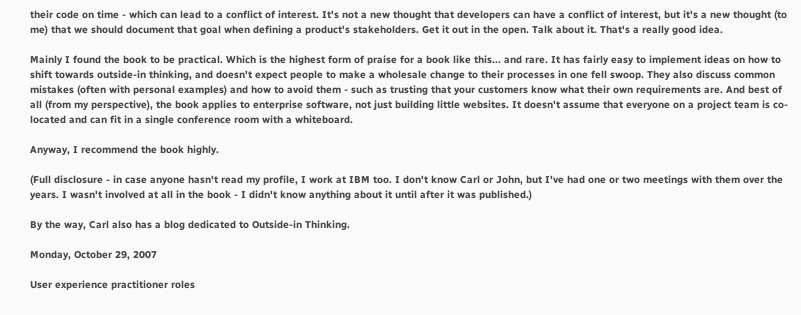their code on time - which can lead to a conflict of interest. It's not a new thought that developers can have a conflict of interest, but it's a new thought (to me) that we should document that goal when defining a product's stakeholders. Get it out in the open. Talk about it. That's a really good idea.

Mainly I found the book to be practical. Which is the highest form of praise for a book like this... and rare. It has fairly easy to implement ideas on how to shift towards outside-in thinking, and doesn't expect people to make a wholesale change to their processes in one fell swoop. They also discuss common mistakes (often with personal examples) and how to avoid them - such as trusting that your customers know what their own requirements are. And best of all (from my perspective), the book applies to enterprise software, not just building little websites. It doesn't assume that everyone on a project team is co-located and can fit in a single conference room with a whiteboard.

Anyway, I recommend the book highly.

(Full disclosure - in case anyone hasn't read my profile, I work at IBM too. I don't know Carl or John, but I've had one or two meetings with them over the years. I wasn't involved at all in the book - I didn't know anything about it until after it was published.)

By the way, Carl also has a blog dedicated to Outside-in Thinking.

Monday, October 29, 2007

User experience practitioner roles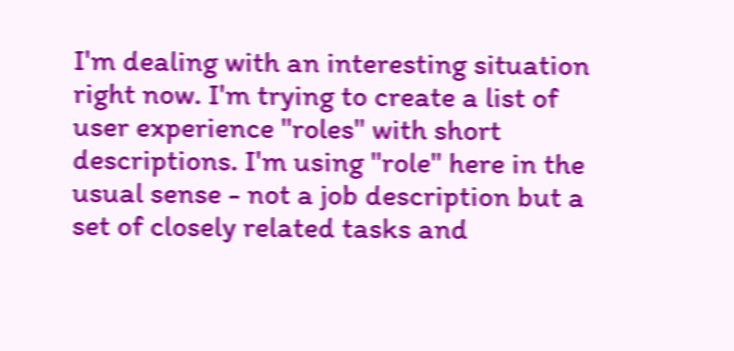I'm dealing with an interesting situation right now. I'm trying to create a list of user experience "roles" with short descriptions. I'm using "role" here in the usual sense - not a job description but a set of closely related tasks and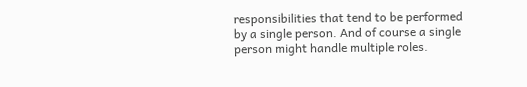responsibilities that tend to be performed by a single person. And of course a single person might handle multiple roles.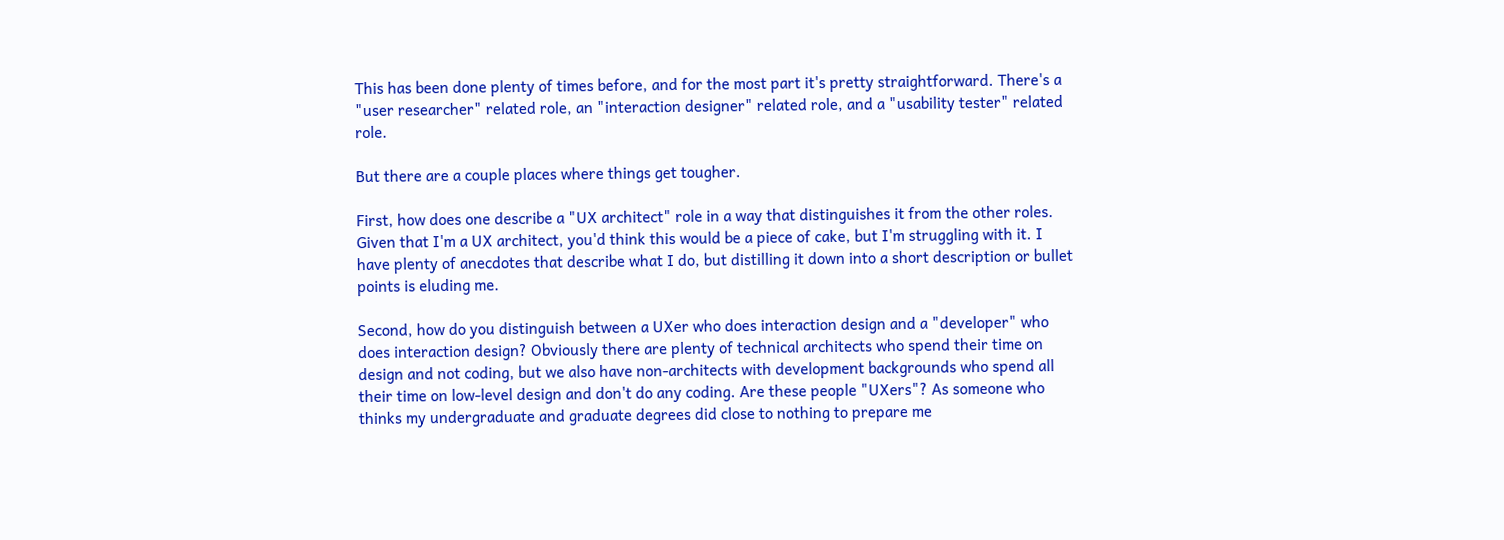This has been done plenty of times before, and for the most part it's pretty straightforward. There's a "user researcher" related role, an "interaction designer" related role, and a "usability tester" related role.

But there are a couple places where things get tougher.

First, how does one describe a "UX architect" role in a way that distinguishes it from the other roles. Given that I'm a UX architect, you'd think this would be a piece of cake, but I'm struggling with it. I have plenty of anecdotes that describe what I do, but distilling it down into a short description or bullet points is eluding me.

Second, how do you distinguish between a UXer who does interaction design and a "developer" who does interaction design? Obviously there are plenty of technical architects who spend their time on design and not coding, but we also have non-architects with development backgrounds who spend all their time on low-level design and don't do any coding. Are these people "UXers"? As someone who thinks my undergraduate and graduate degrees did close to nothing to prepare me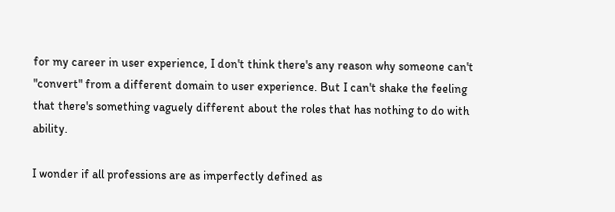for my career in user experience, I don't think there's any reason why someone can't "convert" from a different domain to user experience. But I can't shake the feeling that there's something vaguely different about the roles that has nothing to do with ability.

I wonder if all professions are as imperfectly defined as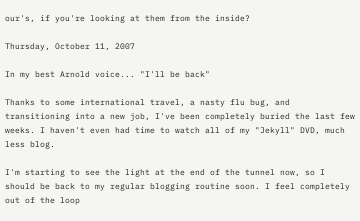our's, if you're looking at them from the inside?

Thursday, October 11, 2007

In my best Arnold voice... "I'll be back"

Thanks to some international travel, a nasty flu bug, and transitioning into a new job, I've been completely buried the last few weeks. I haven't even had time to watch all of my "Jekyll" DVD, much less blog.

I'm starting to see the light at the end of the tunnel now, so I should be back to my regular blogging routine soon. I feel completely out of the loop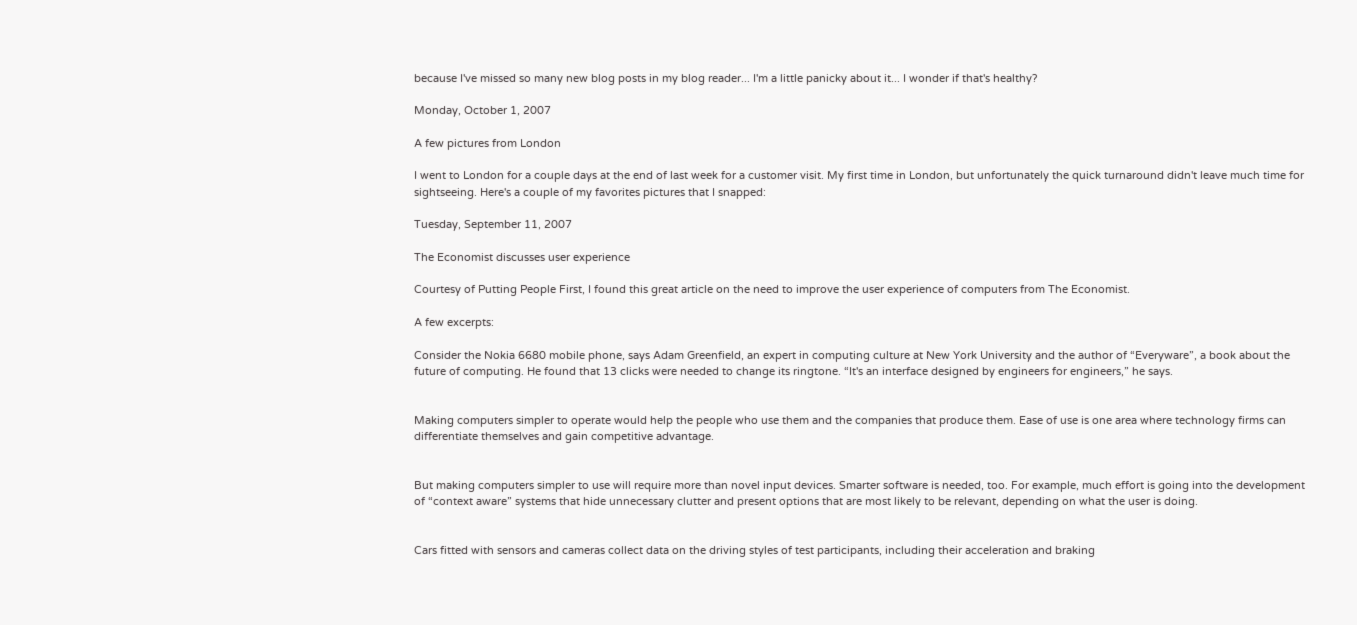because I've missed so many new blog posts in my blog reader... I'm a little panicky about it... I wonder if that's healthy?

Monday, October 1, 2007

A few pictures from London

I went to London for a couple days at the end of last week for a customer visit. My first time in London, but unfortunately the quick turnaround didn't leave much time for sightseeing. Here's a couple of my favorites pictures that I snapped:

Tuesday, September 11, 2007

The Economist discusses user experience

Courtesy of Putting People First, I found this great article on the need to improve the user experience of computers from The Economist.

A few excerpts:

Consider the Nokia 6680 mobile phone, says Adam Greenfield, an expert in computing culture at New York University and the author of “Everyware”, a book about the future of computing. He found that 13 clicks were needed to change its ringtone. “It's an interface designed by engineers for engineers,” he says.


Making computers simpler to operate would help the people who use them and the companies that produce them. Ease of use is one area where technology firms can differentiate themselves and gain competitive advantage.


But making computers simpler to use will require more than novel input devices. Smarter software is needed, too. For example, much effort is going into the development of “context aware” systems that hide unnecessary clutter and present options that are most likely to be relevant, depending on what the user is doing.


Cars fitted with sensors and cameras collect data on the driving styles of test participants, including their acceleration and braking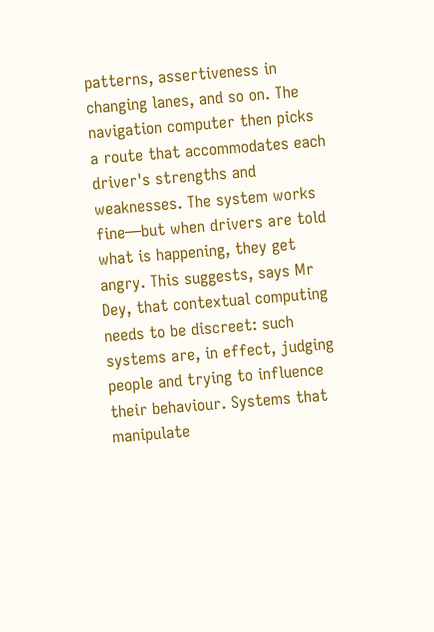patterns, assertiveness in changing lanes, and so on. The navigation computer then picks a route that accommodates each driver's strengths and weaknesses. The system works fine—but when drivers are told what is happening, they get angry. This suggests, says Mr Dey, that contextual computing needs to be discreet: such systems are, in effect, judging people and trying to influence their behaviour. Systems that manipulate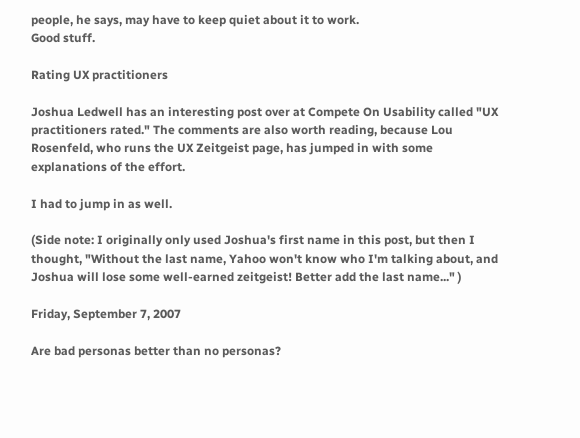people, he says, may have to keep quiet about it to work.
Good stuff.

Rating UX practitioners

Joshua Ledwell has an interesting post over at Compete On Usability called "UX practitioners rated." The comments are also worth reading, because Lou Rosenfeld, who runs the UX Zeitgeist page, has jumped in with some explanations of the effort.

I had to jump in as well.

(Side note: I originally only used Joshua's first name in this post, but then I thought, "Without the last name, Yahoo won't know who I'm talking about, and Joshua will lose some well-earned zeitgeist! Better add the last name..." )

Friday, September 7, 2007

Are bad personas better than no personas?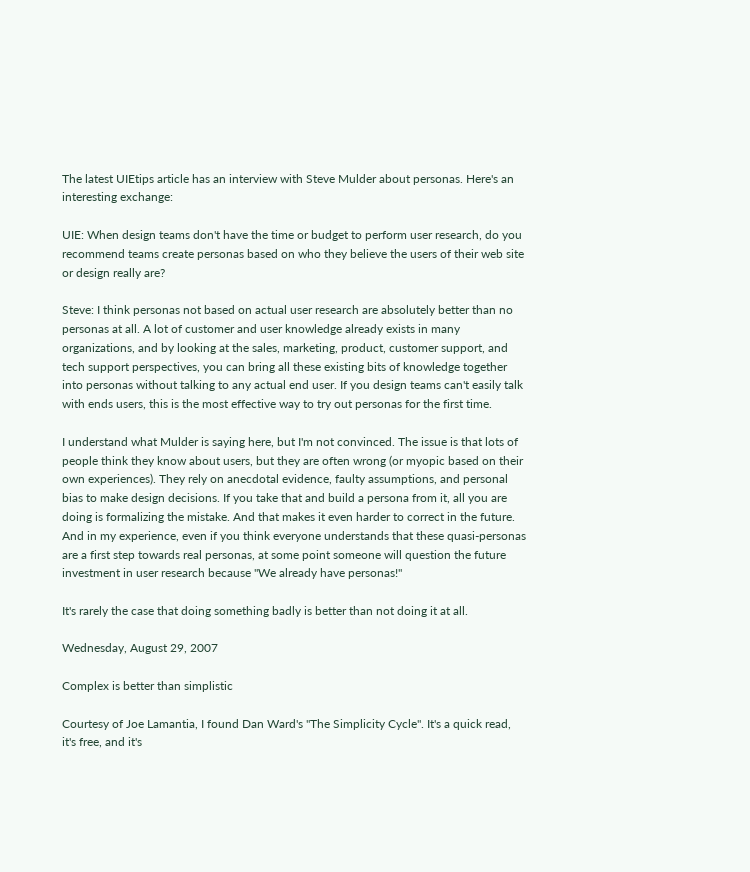The latest UIEtips article has an interview with Steve Mulder about personas. Here's an interesting exchange:

UIE: When design teams don't have the time or budget to perform user research, do you recommend teams create personas based on who they believe the users of their web site or design really are?

Steve: I think personas not based on actual user research are absolutely better than no personas at all. A lot of customer and user knowledge already exists in many organizations, and by looking at the sales, marketing, product, customer support, and tech support perspectives, you can bring all these existing bits of knowledge together into personas without talking to any actual end user. If you design teams can't easily talk with ends users, this is the most effective way to try out personas for the first time.

I understand what Mulder is saying here, but I'm not convinced. The issue is that lots of people think they know about users, but they are often wrong (or myopic based on their own experiences). They rely on anecdotal evidence, faulty assumptions, and personal bias to make design decisions. If you take that and build a persona from it, all you are doing is formalizing the mistake. And that makes it even harder to correct in the future. And in my experience, even if you think everyone understands that these quasi-personas are a first step towards real personas, at some point someone will question the future investment in user research because "We already have personas!"

It's rarely the case that doing something badly is better than not doing it at all.

Wednesday, August 29, 2007

Complex is better than simplistic

Courtesy of Joe Lamantia, I found Dan Ward's "The Simplicity Cycle". It's a quick read, it's free, and it's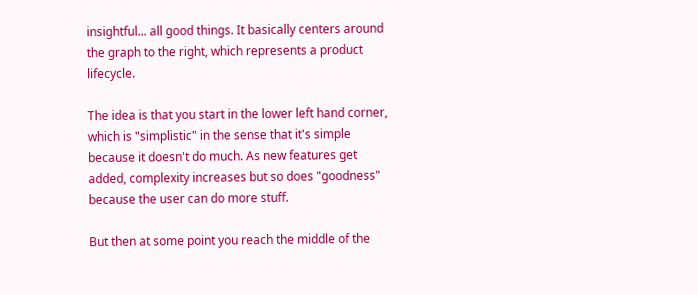insightful... all good things. It basically centers around the graph to the right, which represents a product lifecycle.

The idea is that you start in the lower left hand corner, which is "simplistic" in the sense that it's simple because it doesn't do much. As new features get added, complexity increases but so does "goodness" because the user can do more stuff.

But then at some point you reach the middle of the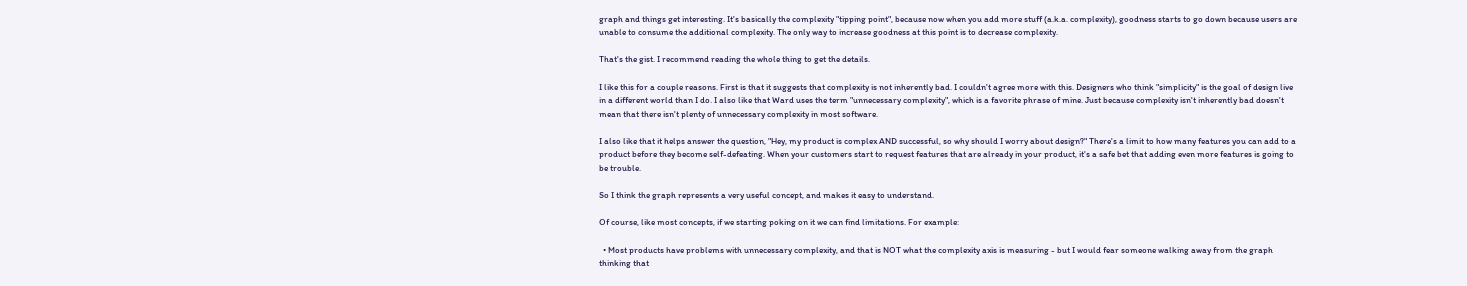graph and things get interesting. It's basically the complexity "tipping point", because now when you add more stuff (a.k.a. complexity), goodness starts to go down because users are unable to consume the additional complexity. The only way to increase goodness at this point is to decrease complexity.

That's the gist. I recommend reading the whole thing to get the details.

I like this for a couple reasons. First is that it suggests that complexity is not inherently bad. I couldn't agree more with this. Designers who think "simplicity" is the goal of design live in a different world than I do. I also like that Ward uses the term "unnecessary complexity", which is a favorite phrase of mine. Just because complexity isn't inherently bad doesn't mean that there isn't plenty of unnecessary complexity in most software.

I also like that it helps answer the question, "Hey, my product is complex AND successful, so why should I worry about design?" There's a limit to how many features you can add to a product before they become self-defeating. When your customers start to request features that are already in your product, it's a safe bet that adding even more features is going to be trouble.

So I think the graph represents a very useful concept, and makes it easy to understand.

Of course, like most concepts, if we starting poking on it we can find limitations. For example:

  • Most products have problems with unnecessary complexity, and that is NOT what the complexity axis is measuring - but I would fear someone walking away from the graph thinking that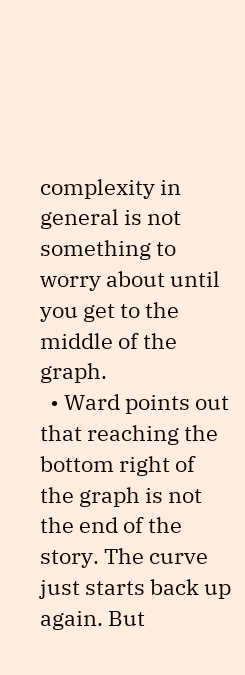complexity in general is not something to worry about until you get to the middle of the graph.
  • Ward points out that reaching the bottom right of the graph is not the end of the story. The curve just starts back up again. But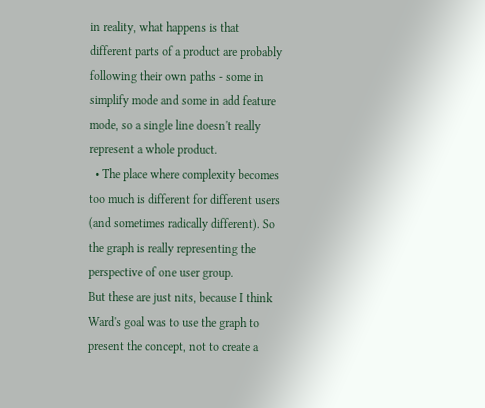in reality, what happens is that different parts of a product are probably following their own paths - some in simplify mode and some in add feature mode, so a single line doesn't really represent a whole product.
  • The place where complexity becomes too much is different for different users (and sometimes radically different). So the graph is really representing the perspective of one user group.
But these are just nits, because I think Ward's goal was to use the graph to present the concept, not to create a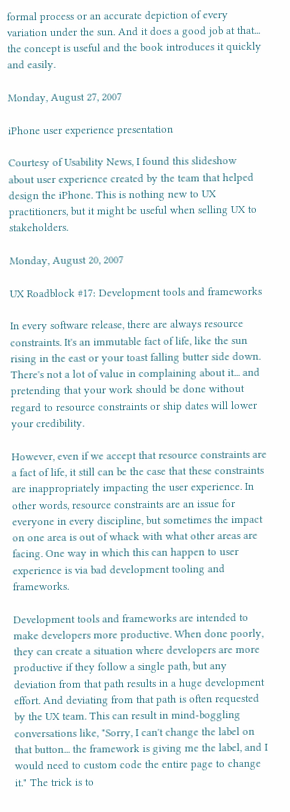formal process or an accurate depiction of every variation under the sun. And it does a good job at that... the concept is useful and the book introduces it quickly and easily.

Monday, August 27, 2007

iPhone user experience presentation

Courtesy of Usability News, I found this slideshow about user experience created by the team that helped design the iPhone. This is nothing new to UX practitioners, but it might be useful when selling UX to stakeholders.

Monday, August 20, 2007

UX Roadblock #17: Development tools and frameworks

In every software release, there are always resource constraints. It's an immutable fact of life, like the sun rising in the east or your toast falling butter side down. There's not a lot of value in complaining about it... and pretending that your work should be done without regard to resource constraints or ship dates will lower your credibility.

However, even if we accept that resource constraints are a fact of life, it still can be the case that these constraints are inappropriately impacting the user experience. In other words, resource constraints are an issue for everyone in every discipline, but sometimes the impact on one area is out of whack with what other areas are facing. One way in which this can happen to user experience is via bad development tooling and frameworks.

Development tools and frameworks are intended to make developers more productive. When done poorly, they can create a situation where developers are more productive if they follow a single path, but any deviation from that path results in a huge development effort. And deviating from that path is often requested by the UX team. This can result in mind-boggling conversations like, "Sorry, I can't change the label on that button... the framework is giving me the label, and I would need to custom code the entire page to change it." The trick is to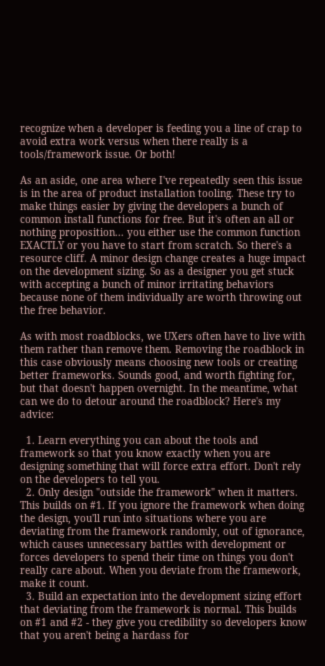recognize when a developer is feeding you a line of crap to avoid extra work versus when there really is a tools/framework issue. Or both!

As an aside, one area where I've repeatedly seen this issue is in the area of product installation tooling. These try to make things easier by giving the developers a bunch of common install functions for free. But it's often an all or nothing proposition... you either use the common function EXACTLY or you have to start from scratch. So there's a resource cliff. A minor design change creates a huge impact on the development sizing. So as a designer you get stuck with accepting a bunch of minor irritating behaviors because none of them individually are worth throwing out the free behavior.

As with most roadblocks, we UXers often have to live with them rather than remove them. Removing the roadblock in this case obviously means choosing new tools or creating better frameworks. Sounds good, and worth fighting for, but that doesn't happen overnight. In the meantime, what can we do to detour around the roadblock? Here's my advice:

  1. Learn everything you can about the tools and framework so that you know exactly when you are designing something that will force extra effort. Don't rely on the developers to tell you.
  2. Only design "outside the framework" when it matters. This builds on #1. If you ignore the framework when doing the design, you'll run into situations where you are deviating from the framework randomly, out of ignorance, which causes unnecessary battles with development or forces developers to spend their time on things you don't really care about. When you deviate from the framework, make it count.
  3. Build an expectation into the development sizing effort that deviating from the framework is normal. This builds on #1 and #2 - they give you credibility so developers know that you aren't being a hardass for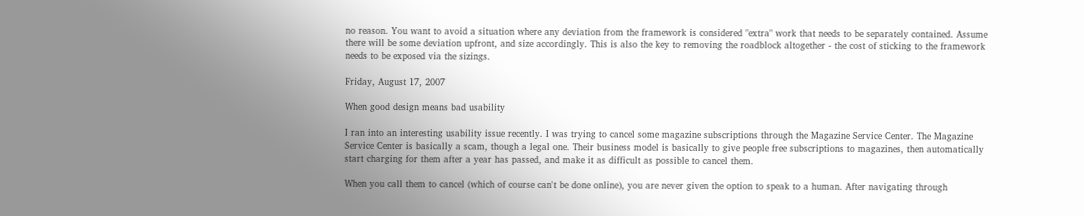no reason. You want to avoid a situation where any deviation from the framework is considered "extra" work that needs to be separately contained. Assume there will be some deviation upfront, and size accordingly. This is also the key to removing the roadblock altogether - the cost of sticking to the framework needs to be exposed via the sizings.

Friday, August 17, 2007

When good design means bad usability

I ran into an interesting usability issue recently. I was trying to cancel some magazine subscriptions through the Magazine Service Center. The Magazine Service Center is basically a scam, though a legal one. Their business model is basically to give people free subscriptions to magazines, then automatically start charging for them after a year has passed, and make it as difficult as possible to cancel them.

When you call them to cancel (which of course can't be done online), you are never given the option to speak to a human. After navigating through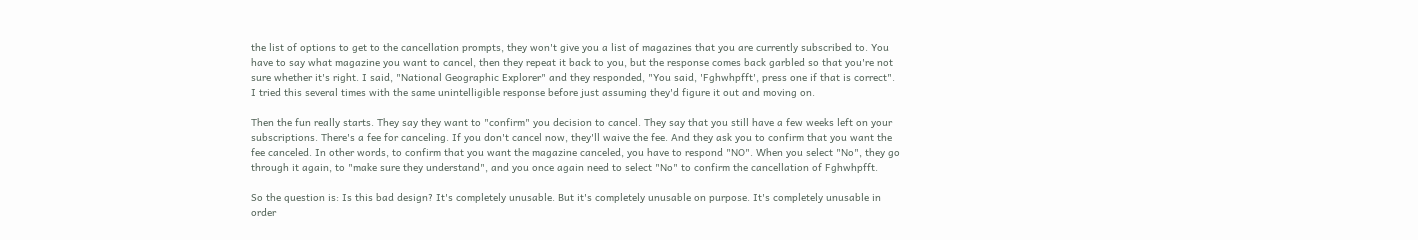the list of options to get to the cancellation prompts, they won't give you a list of magazines that you are currently subscribed to. You have to say what magazine you want to cancel, then they repeat it back to you, but the response comes back garbled so that you're not sure whether it's right. I said, "National Geographic Explorer" and they responded, "You said, 'Fghwhpfft', press one if that is correct". I tried this several times with the same unintelligible response before just assuming they'd figure it out and moving on.

Then the fun really starts. They say they want to "confirm" you decision to cancel. They say that you still have a few weeks left on your subscriptions. There's a fee for canceling. If you don't cancel now, they'll waive the fee. And they ask you to confirm that you want the fee canceled. In other words, to confirm that you want the magazine canceled, you have to respond "NO". When you select "No", they go through it again, to "make sure they understand", and you once again need to select "No" to confirm the cancellation of Fghwhpfft.

So the question is: Is this bad design? It's completely unusable. But it's completely unusable on purpose. It's completely unusable in order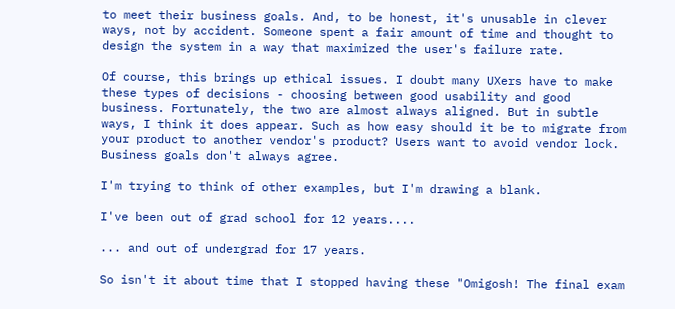to meet their business goals. And, to be honest, it's unusable in clever ways, not by accident. Someone spent a fair amount of time and thought to design the system in a way that maximized the user's failure rate.

Of course, this brings up ethical issues. I doubt many UXers have to make these types of decisions - choosing between good usability and good business. Fortunately, the two are almost always aligned. But in subtle ways, I think it does appear. Such as how easy should it be to migrate from your product to another vendor's product? Users want to avoid vendor lock. Business goals don't always agree.

I'm trying to think of other examples, but I'm drawing a blank.

I've been out of grad school for 12 years....

... and out of undergrad for 17 years.

So isn't it about time that I stopped having these "Omigosh! The final exam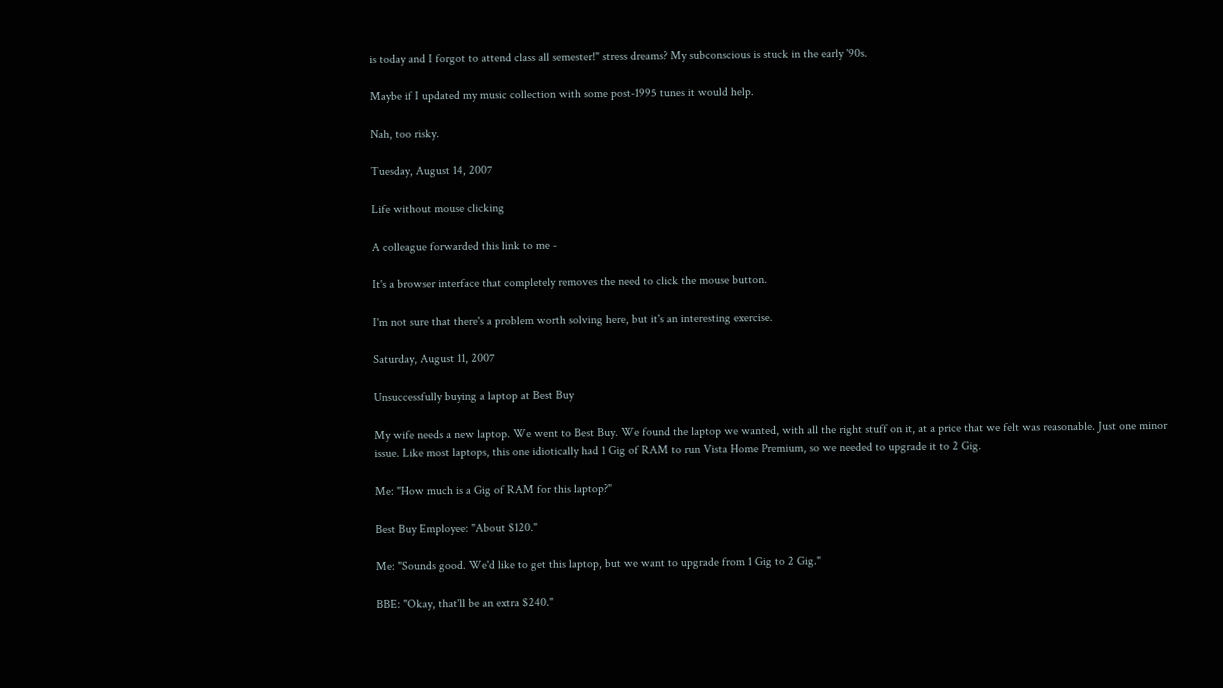is today and I forgot to attend class all semester!" stress dreams? My subconscious is stuck in the early '90s.

Maybe if I updated my music collection with some post-1995 tunes it would help.

Nah, too risky.

Tuesday, August 14, 2007

Life without mouse clicking

A colleague forwarded this link to me -

It's a browser interface that completely removes the need to click the mouse button.

I'm not sure that there's a problem worth solving here, but it's an interesting exercise.

Saturday, August 11, 2007

Unsuccessfully buying a laptop at Best Buy

My wife needs a new laptop. We went to Best Buy. We found the laptop we wanted, with all the right stuff on it, at a price that we felt was reasonable. Just one minor issue. Like most laptops, this one idiotically had 1 Gig of RAM to run Vista Home Premium, so we needed to upgrade it to 2 Gig.

Me: "How much is a Gig of RAM for this laptop?"

Best Buy Employee: "About $120."

Me: "Sounds good. We'd like to get this laptop, but we want to upgrade from 1 Gig to 2 Gig."

BBE: "Okay, that'll be an extra $240."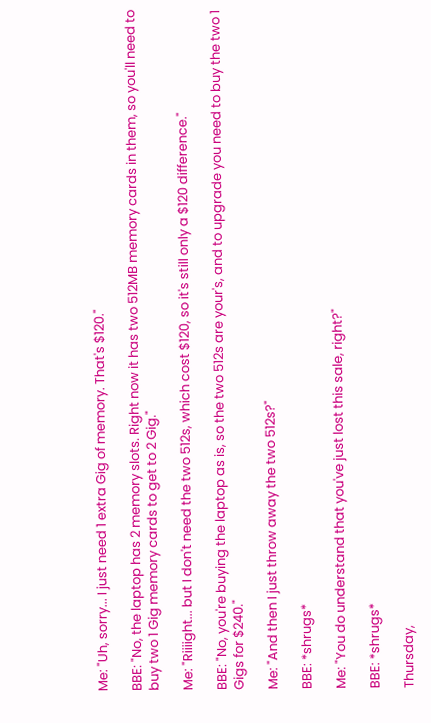Me: "Uh, sorry... I just need 1 extra Gig of memory. That's $120."

BBE: "No, the laptop has 2 memory slots. Right now it has two 512MB memory cards in them, so you'll need to buy two 1 Gig memory cards to get to 2 Gig."

Me: "Riiiight... but I don't need the two 512s, which cost $120, so it's still only a $120 difference."

BBE: "No, you're buying the laptop as is, so the two 512s are your's, and to upgrade you need to buy the two 1 Gigs for $240."

Me: "And then I just throw away the two 512s?"

BBE: *shrugs*

Me: "You do understand that you've just lost this sale, right?"

BBE: *shrugs*

Thursday,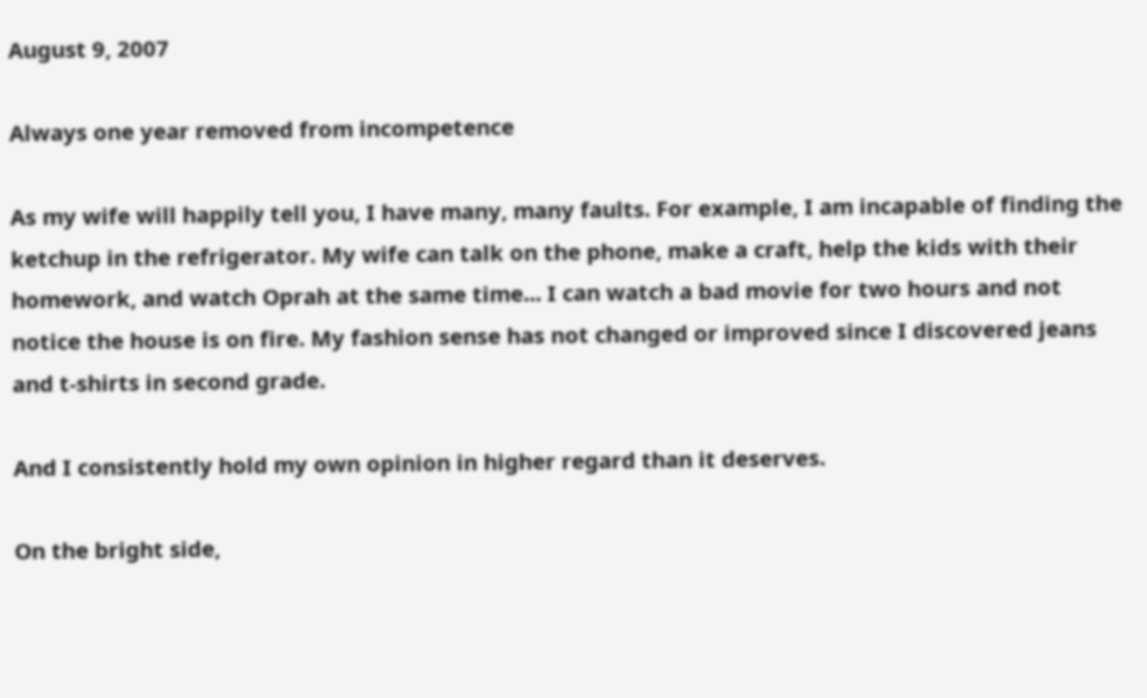August 9, 2007

Always one year removed from incompetence

As my wife will happily tell you, I have many, many faults. For example, I am incapable of finding the ketchup in the refrigerator. My wife can talk on the phone, make a craft, help the kids with their homework, and watch Oprah at the same time... I can watch a bad movie for two hours and not notice the house is on fire. My fashion sense has not changed or improved since I discovered jeans and t-shirts in second grade.

And I consistently hold my own opinion in higher regard than it deserves.

On the bright side,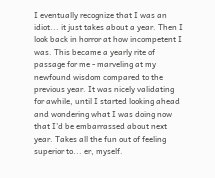I eventually recognize that I was an idiot... it just takes about a year. Then I look back in horror at how incompetent I was. This became a yearly rite of passage for me - marveling at my newfound wisdom compared to the previous year. It was nicely validating for awhile, until I started looking ahead and wondering what I was doing now that I'd be embarrassed about next year. Takes all the fun out of feeling superior to... er, myself.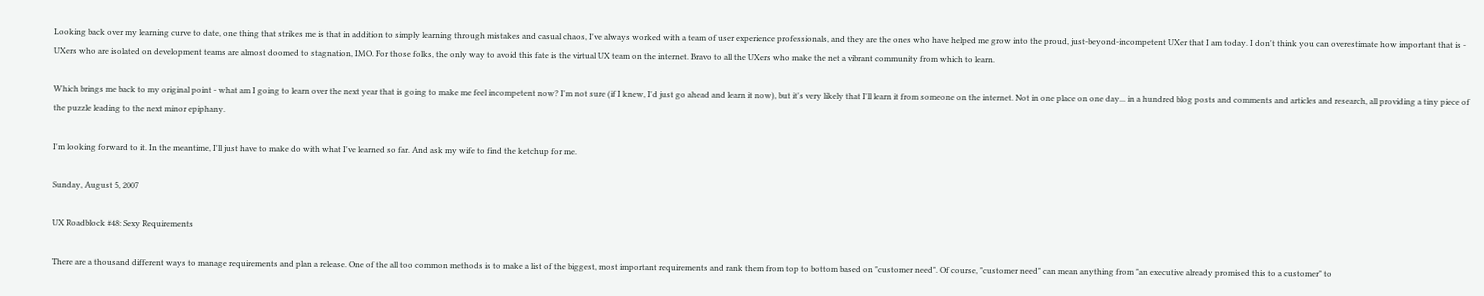Looking back over my learning curve to date, one thing that strikes me is that in addition to simply learning through mistakes and casual chaos, I've always worked with a team of user experience professionals, and they are the ones who have helped me grow into the proud, just-beyond-incompetent UXer that I am today. I don't think you can overestimate how important that is - UXers who are isolated on development teams are almost doomed to stagnation, IMO. For those folks, the only way to avoid this fate is the virtual UX team on the internet. Bravo to all the UXers who make the net a vibrant community from which to learn.

Which brings me back to my original point - what am I going to learn over the next year that is going to make me feel incompetent now? I'm not sure (if I knew, I'd just go ahead and learn it now), but it's very likely that I'll learn it from someone on the internet. Not in one place on one day... in a hundred blog posts and comments and articles and research, all providing a tiny piece of the puzzle leading to the next minor epiphany.

I'm looking forward to it. In the meantime, I'll just have to make do with what I've learned so far. And ask my wife to find the ketchup for me.

Sunday, August 5, 2007

UX Roadblock #48: Sexy Requirements

There are a thousand different ways to manage requirements and plan a release. One of the all too common methods is to make a list of the biggest, most important requirements and rank them from top to bottom based on "customer need". Of course, "customer need" can mean anything from "an executive already promised this to a customer" to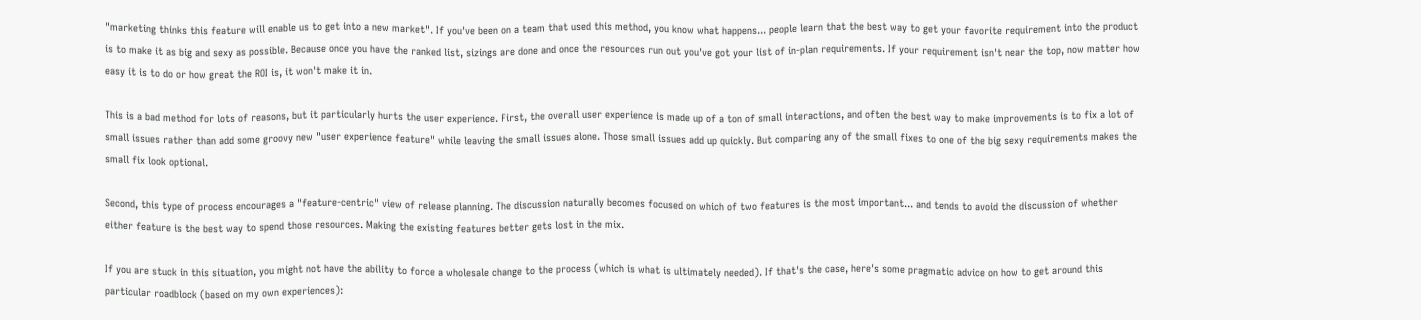"marketing thinks this feature will enable us to get into a new market". If you've been on a team that used this method, you know what happens... people learn that the best way to get your favorite requirement into the product is to make it as big and sexy as possible. Because once you have the ranked list, sizings are done and once the resources run out you've got your list of in-plan requirements. If your requirement isn't near the top, now matter how easy it is to do or how great the ROI is, it won't make it in.

This is a bad method for lots of reasons, but it particularly hurts the user experience. First, the overall user experience is made up of a ton of small interactions, and often the best way to make improvements is to fix a lot of small issues rather than add some groovy new "user experience feature" while leaving the small issues alone. Those small issues add up quickly. But comparing any of the small fixes to one of the big sexy requirements makes the small fix look optional.

Second, this type of process encourages a "feature-centric" view of release planning. The discussion naturally becomes focused on which of two features is the most important... and tends to avoid the discussion of whether either feature is the best way to spend those resources. Making the existing features better gets lost in the mix.

If you are stuck in this situation, you might not have the ability to force a wholesale change to the process (which is what is ultimately needed). If that's the case, here's some pragmatic advice on how to get around this particular roadblock (based on my own experiences):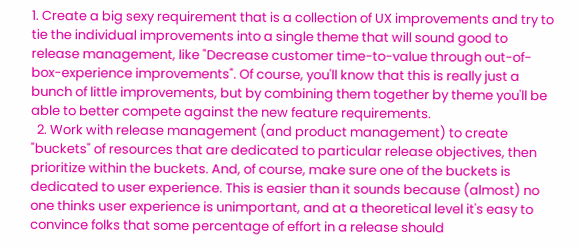1. Create a big sexy requirement that is a collection of UX improvements and try to tie the individual improvements into a single theme that will sound good to release management, like "Decrease customer time-to-value through out-of-box-experience improvements". Of course, you'll know that this is really just a bunch of little improvements, but by combining them together by theme you'll be able to better compete against the new feature requirements.
  2. Work with release management (and product management) to create "buckets" of resources that are dedicated to particular release objectives, then prioritize within the buckets. And, of course, make sure one of the buckets is dedicated to user experience. This is easier than it sounds because (almost) no one thinks user experience is unimportant, and at a theoretical level it's easy to convince folks that some percentage of effort in a release should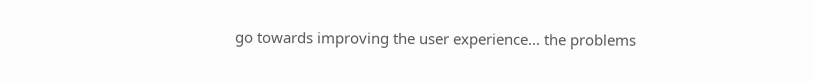go towards improving the user experience... the problems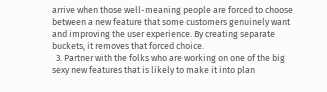arrive when those well-meaning people are forced to choose between a new feature that some customers genuinely want and improving the user experience. By creating separate buckets, it removes that forced choice.
  3. Partner with the folks who are working on one of the big sexy new features that is likely to make it into plan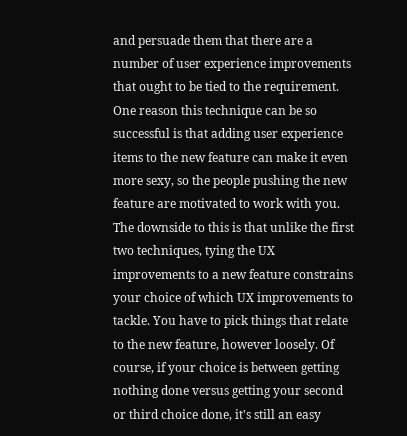and persuade them that there are a number of user experience improvements that ought to be tied to the requirement. One reason this technique can be so successful is that adding user experience items to the new feature can make it even more sexy, so the people pushing the new feature are motivated to work with you. The downside to this is that unlike the first two techniques, tying the UX improvements to a new feature constrains your choice of which UX improvements to tackle. You have to pick things that relate to the new feature, however loosely. Of course, if your choice is between getting nothing done versus getting your second or third choice done, it's still an easy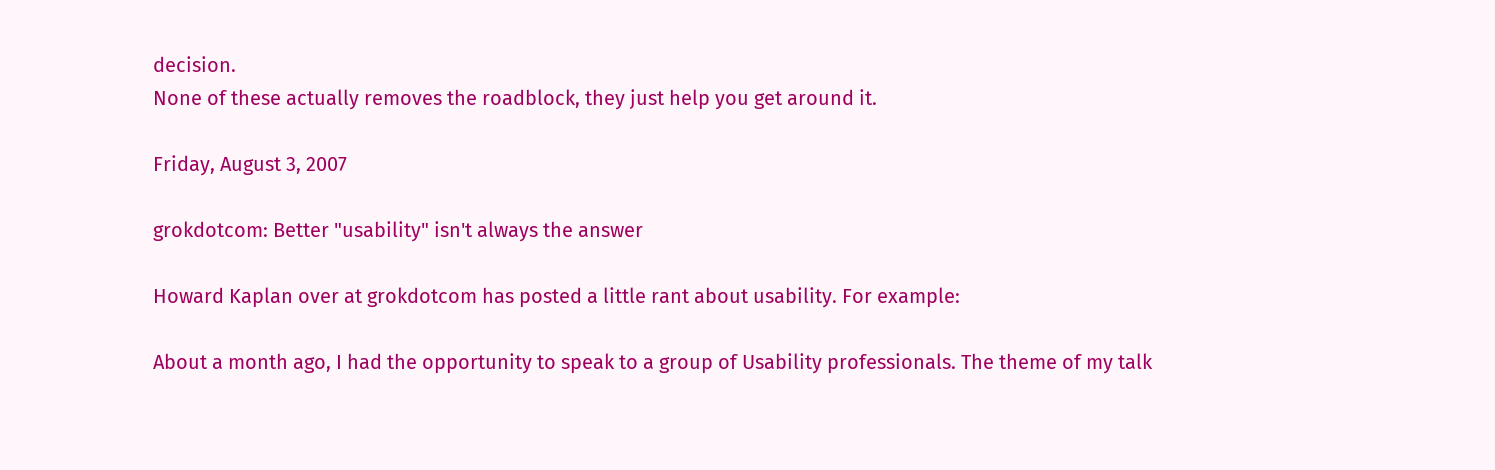decision.
None of these actually removes the roadblock, they just help you get around it.

Friday, August 3, 2007

grokdotcom: Better "usability" isn't always the answer

Howard Kaplan over at grokdotcom has posted a little rant about usability. For example:

About a month ago, I had the opportunity to speak to a group of Usability professionals. The theme of my talk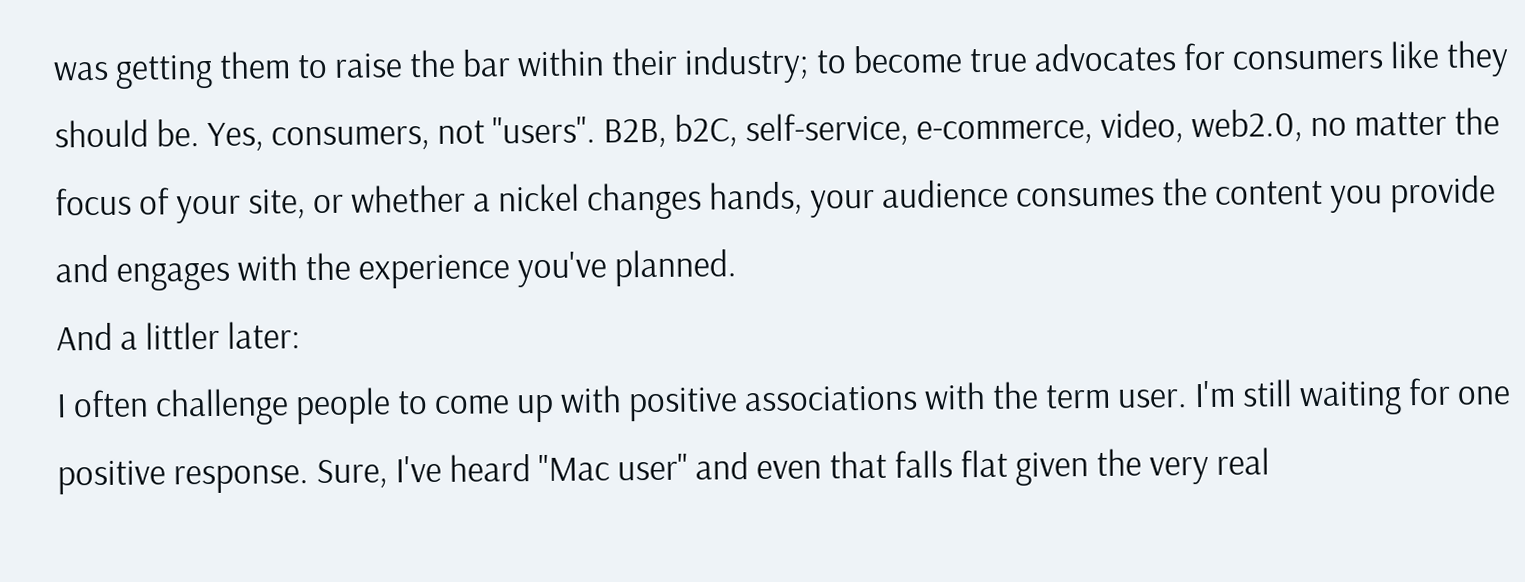was getting them to raise the bar within their industry; to become true advocates for consumers like they should be. Yes, consumers, not "users". B2B, b2C, self-service, e-commerce, video, web2.0, no matter the focus of your site, or whether a nickel changes hands, your audience consumes the content you provide and engages with the experience you've planned.
And a littler later:
I often challenge people to come up with positive associations with the term user. I'm still waiting for one positive response. Sure, I've heard "Mac user" and even that falls flat given the very real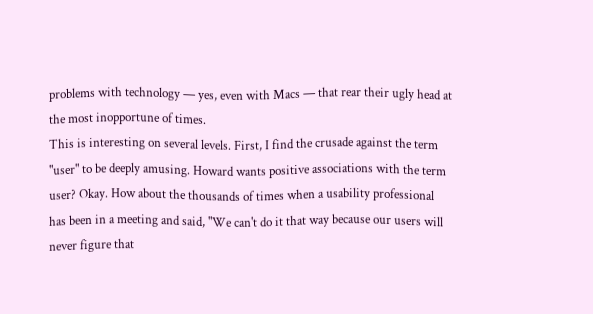problems with technology — yes, even with Macs — that rear their ugly head at the most inopportune of times.
This is interesting on several levels. First, I find the crusade against the term "user" to be deeply amusing. Howard wants positive associations with the term user? Okay. How about the thousands of times when a usability professional has been in a meeting and said, "We can't do it that way because our users will never figure that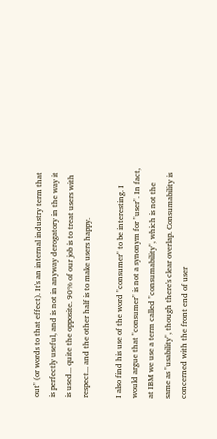out" (or words to that effect). It's an internal industry term that is perfectly useful, and is not in anyway derogatory in the way it is used... quite the opposite. 90% of our job is to treat users with respect... and the other half is to make users happy.

I also find his use of the word "consumer" to be interesting. I would argue that "consumer" is not a synonym for "user". In fact, at IBM we use a term called "consumability", which is not the same as "usability", though there's clear overlap. Consumability is concerned with the front end of user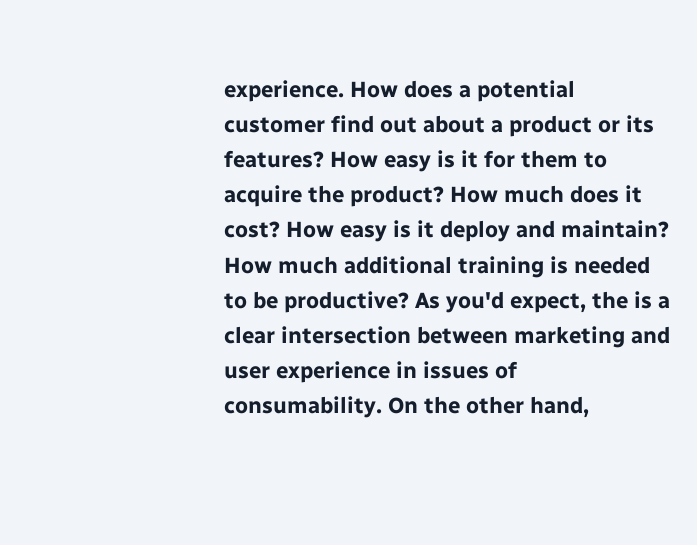experience. How does a potential customer find out about a product or its features? How easy is it for them to acquire the product? How much does it cost? How easy is it deploy and maintain? How much additional training is needed to be productive? As you'd expect, the is a clear intersection between marketing and user experience in issues of consumability. On the other hand,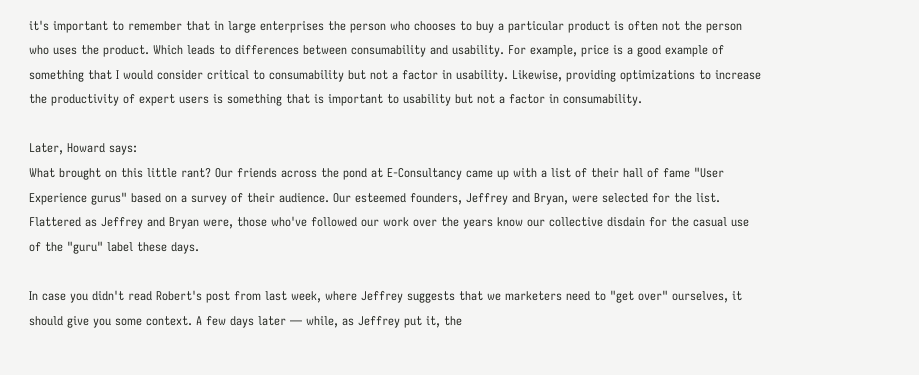it's important to remember that in large enterprises the person who chooses to buy a particular product is often not the person who uses the product. Which leads to differences between consumability and usability. For example, price is a good example of something that I would consider critical to consumability but not a factor in usability. Likewise, providing optimizations to increase the productivity of expert users is something that is important to usability but not a factor in consumability.

Later, Howard says:
What brought on this little rant? Our friends across the pond at E-Consultancy came up with a list of their hall of fame "User Experience gurus" based on a survey of their audience. Our esteemed founders, Jeffrey and Bryan, were selected for the list. Flattered as Jeffrey and Bryan were, those who've followed our work over the years know our collective disdain for the casual use of the "guru" label these days.

In case you didn't read Robert's post from last week, where Jeffrey suggests that we marketers need to "get over" ourselves, it should give you some context. A few days later — while, as Jeffrey put it, the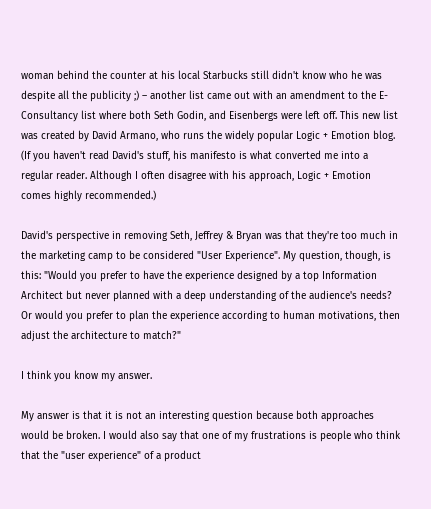woman behind the counter at his local Starbucks still didn't know who he was despite all the publicity ;) – another list came out with an amendment to the E-Consultancy list where both Seth Godin, and Eisenbergs were left off. This new list was created by David Armano, who runs the widely popular Logic + Emotion blog. (If you haven't read David's stuff, his manifesto is what converted me into a regular reader. Although I often disagree with his approach, Logic + Emotion comes highly recommended.)

David's perspective in removing Seth, Jeffrey & Bryan was that they're too much in the marketing camp to be considered "User Experience". My question, though, is this: "Would you prefer to have the experience designed by a top Information Architect but never planned with a deep understanding of the audience's needs? Or would you prefer to plan the experience according to human motivations, then adjust the architecture to match?"

I think you know my answer.

My answer is that it is not an interesting question because both approaches would be broken. I would also say that one of my frustrations is people who think that the "user experience" of a product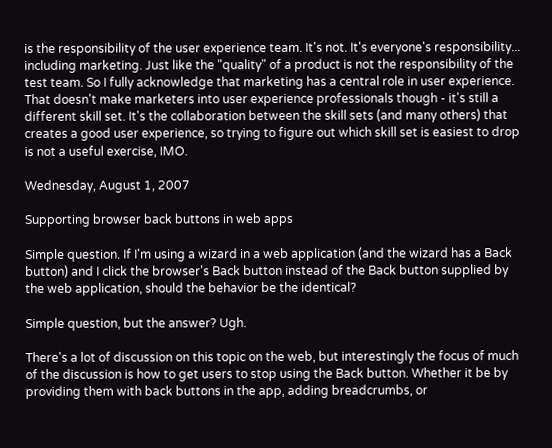is the responsibility of the user experience team. It's not. It's everyone's responsibility... including marketing. Just like the "quality" of a product is not the responsibility of the test team. So I fully acknowledge that marketing has a central role in user experience. That doesn't make marketers into user experience professionals though - it's still a different skill set. It's the collaboration between the skill sets (and many others) that creates a good user experience, so trying to figure out which skill set is easiest to drop is not a useful exercise, IMO.

Wednesday, August 1, 2007

Supporting browser back buttons in web apps

Simple question. If I'm using a wizard in a web application (and the wizard has a Back button) and I click the browser's Back button instead of the Back button supplied by the web application, should the behavior be the identical?

Simple question, but the answer? Ugh.

There's a lot of discussion on this topic on the web, but interestingly the focus of much of the discussion is how to get users to stop using the Back button. Whether it be by providing them with back buttons in the app, adding breadcrumbs, or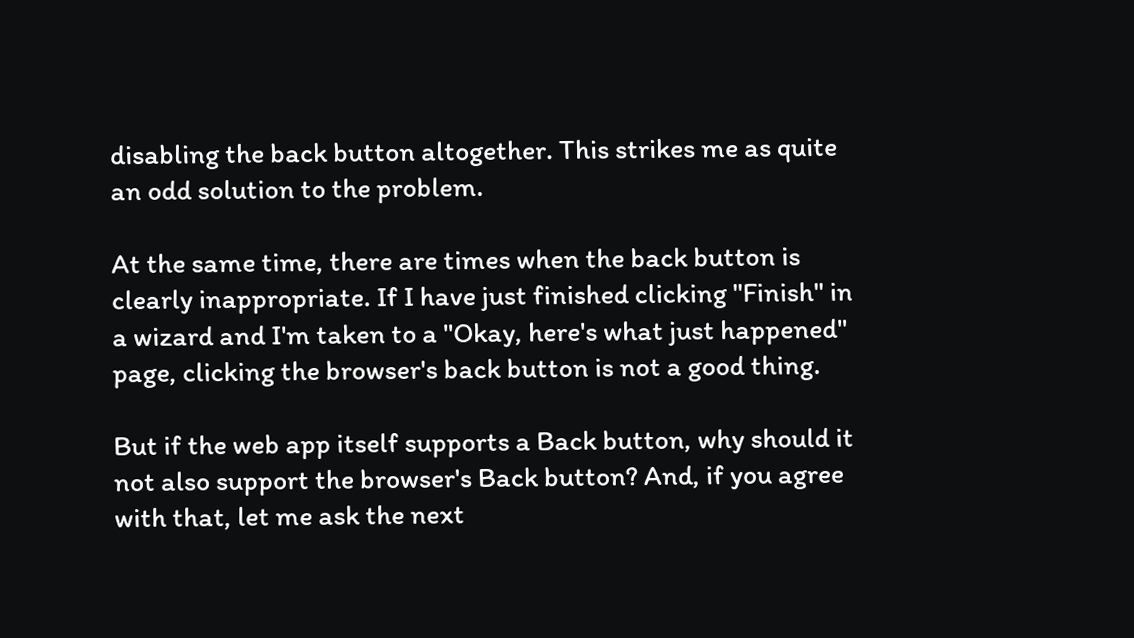disabling the back button altogether. This strikes me as quite an odd solution to the problem.

At the same time, there are times when the back button is clearly inappropriate. If I have just finished clicking "Finish" in a wizard and I'm taken to a "Okay, here's what just happened" page, clicking the browser's back button is not a good thing.

But if the web app itself supports a Back button, why should it not also support the browser's Back button? And, if you agree with that, let me ask the next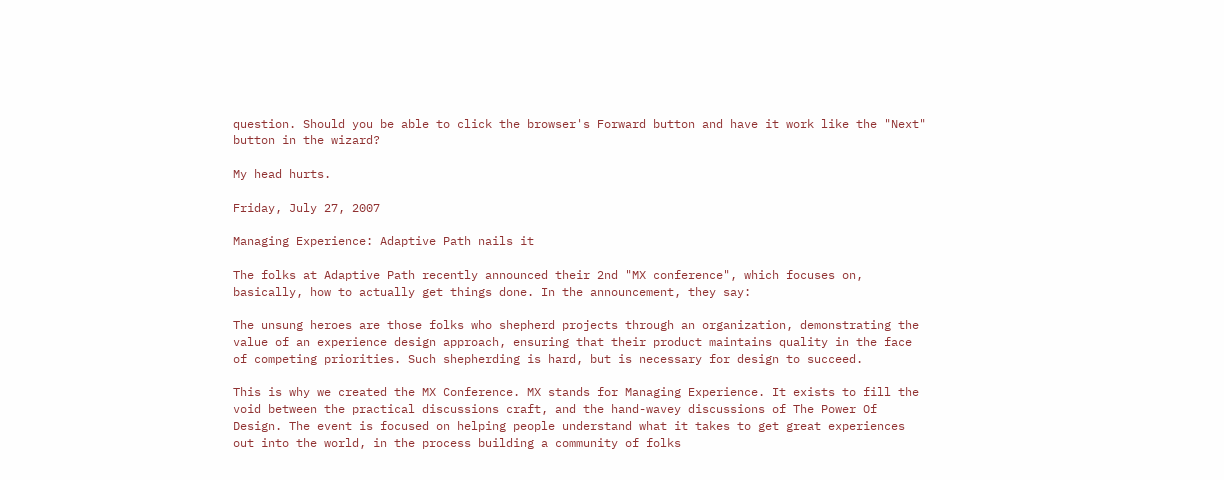question. Should you be able to click the browser's Forward button and have it work like the "Next" button in the wizard?

My head hurts.

Friday, July 27, 2007

Managing Experience: Adaptive Path nails it

The folks at Adaptive Path recently announced their 2nd "MX conference", which focuses on, basically, how to actually get things done. In the announcement, they say:

The unsung heroes are those folks who shepherd projects through an organization, demonstrating the value of an experience design approach, ensuring that their product maintains quality in the face of competing priorities. Such shepherding is hard, but is necessary for design to succeed.

This is why we created the MX Conference. MX stands for Managing Experience. It exists to fill the void between the practical discussions craft, and the hand-wavey discussions of The Power Of Design. The event is focused on helping people understand what it takes to get great experiences out into the world, in the process building a community of folks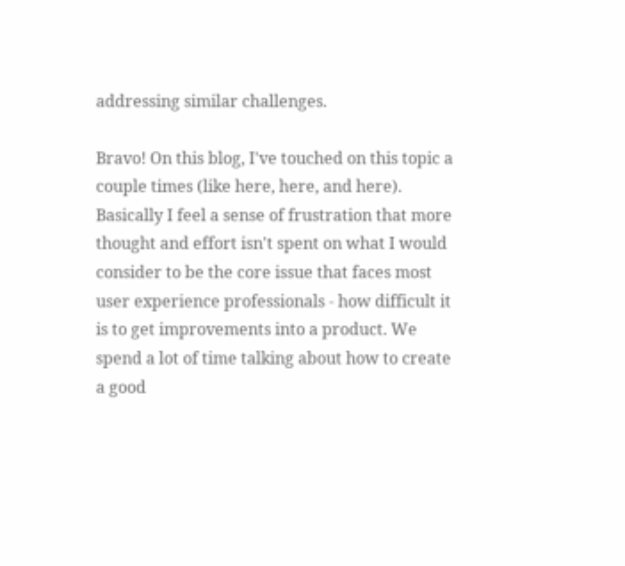addressing similar challenges.

Bravo! On this blog, I've touched on this topic a couple times (like here, here, and here). Basically I feel a sense of frustration that more thought and effort isn't spent on what I would consider to be the core issue that faces most user experience professionals - how difficult it is to get improvements into a product. We spend a lot of time talking about how to create a good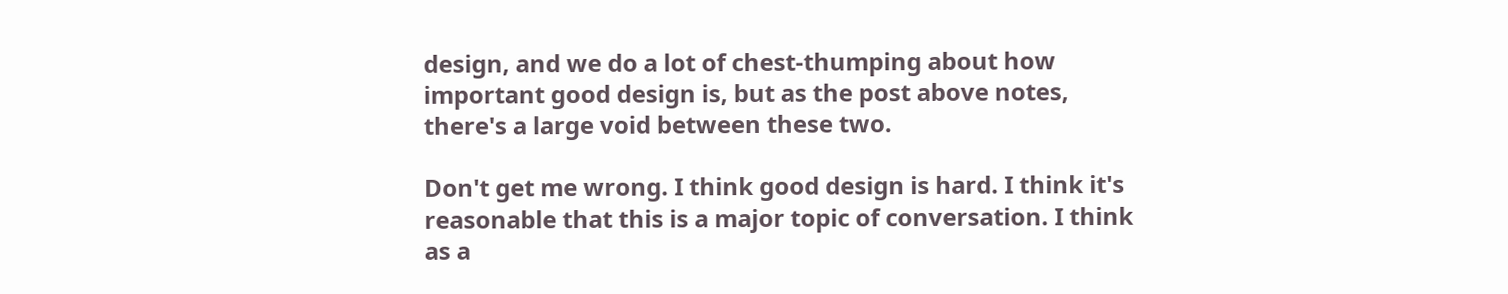design, and we do a lot of chest-thumping about how important good design is, but as the post above notes, there's a large void between these two.

Don't get me wrong. I think good design is hard. I think it's reasonable that this is a major topic of conversation. I think as a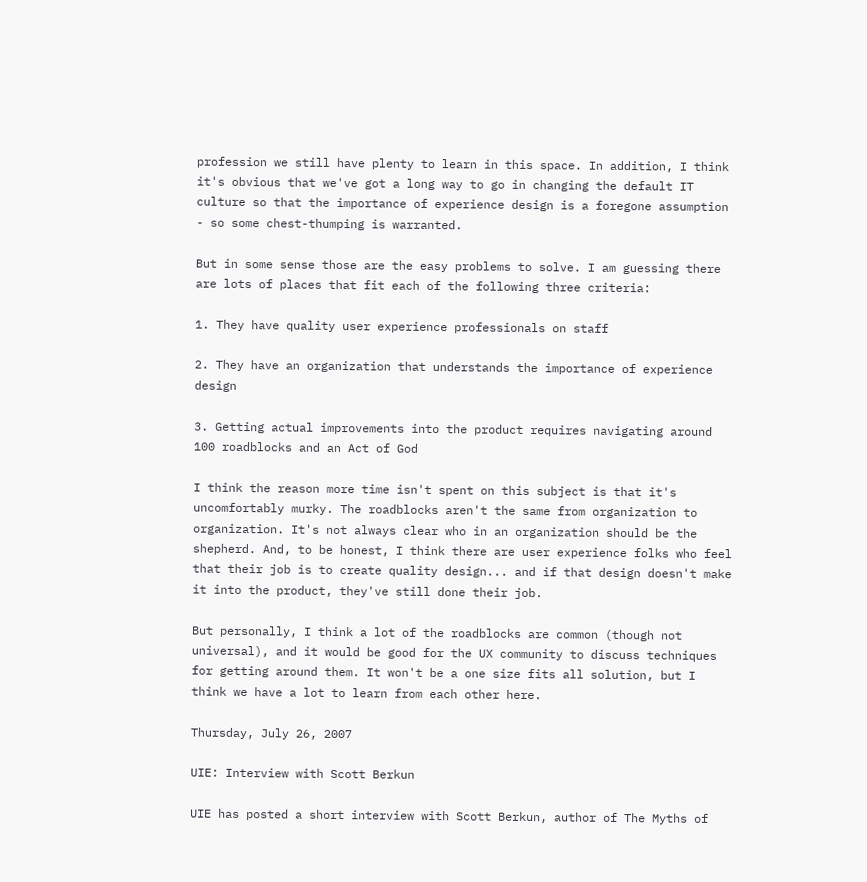profession we still have plenty to learn in this space. In addition, I think it's obvious that we've got a long way to go in changing the default IT culture so that the importance of experience design is a foregone assumption - so some chest-thumping is warranted.

But in some sense those are the easy problems to solve. I am guessing there are lots of places that fit each of the following three criteria:

1. They have quality user experience professionals on staff

2. They have an organization that understands the importance of experience design

3. Getting actual improvements into the product requires navigating around 100 roadblocks and an Act of God

I think the reason more time isn't spent on this subject is that it's uncomfortably murky. The roadblocks aren't the same from organization to organization. It's not always clear who in an organization should be the shepherd. And, to be honest, I think there are user experience folks who feel that their job is to create quality design... and if that design doesn't make it into the product, they've still done their job.

But personally, I think a lot of the roadblocks are common (though not universal), and it would be good for the UX community to discuss techniques for getting around them. It won't be a one size fits all solution, but I think we have a lot to learn from each other here.

Thursday, July 26, 2007

UIE: Interview with Scott Berkun

UIE has posted a short interview with Scott Berkun, author of The Myths of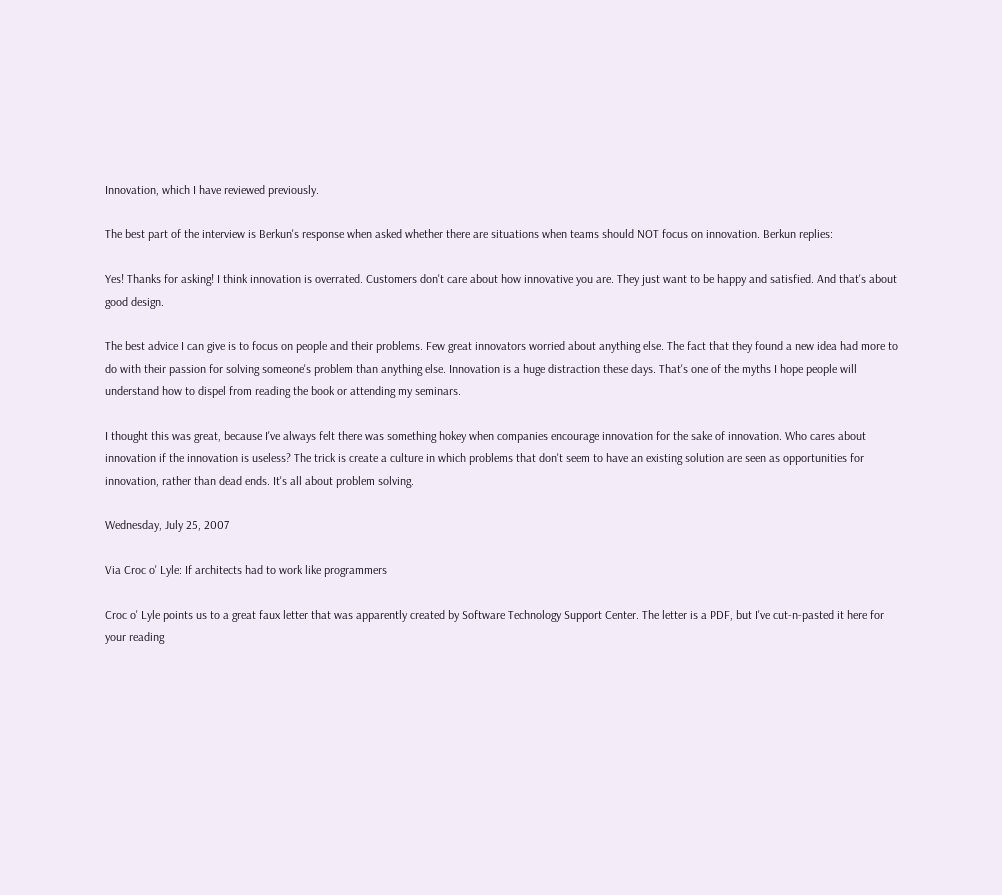Innovation, which I have reviewed previously.

The best part of the interview is Berkun's response when asked whether there are situations when teams should NOT focus on innovation. Berkun replies:

Yes! Thanks for asking! I think innovation is overrated. Customers don't care about how innovative you are. They just want to be happy and satisfied. And that's about good design.

The best advice I can give is to focus on people and their problems. Few great innovators worried about anything else. The fact that they found a new idea had more to do with their passion for solving someone's problem than anything else. Innovation is a huge distraction these days. That's one of the myths I hope people will understand how to dispel from reading the book or attending my seminars.

I thought this was great, because I've always felt there was something hokey when companies encourage innovation for the sake of innovation. Who cares about innovation if the innovation is useless? The trick is create a culture in which problems that don't seem to have an existing solution are seen as opportunities for innovation, rather than dead ends. It's all about problem solving.

Wednesday, July 25, 2007

Via Croc o' Lyle: If architects had to work like programmers

Croc o' Lyle points us to a great faux letter that was apparently created by Software Technology Support Center. The letter is a PDF, but I've cut-n-pasted it here for your reading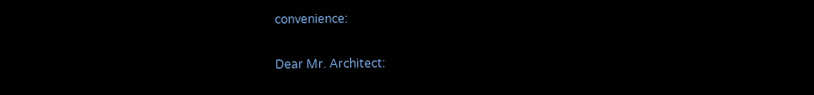convenience:

Dear Mr. Architect: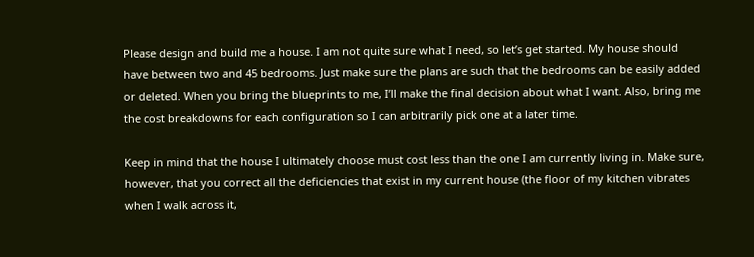Please design and build me a house. I am not quite sure what I need, so let’s get started. My house should have between two and 45 bedrooms. Just make sure the plans are such that the bedrooms can be easily added or deleted. When you bring the blueprints to me, I’ll make the final decision about what I want. Also, bring me the cost breakdowns for each configuration so I can arbitrarily pick one at a later time.

Keep in mind that the house I ultimately choose must cost less than the one I am currently living in. Make sure, however, that you correct all the deficiencies that exist in my current house (the floor of my kitchen vibrates when I walk across it,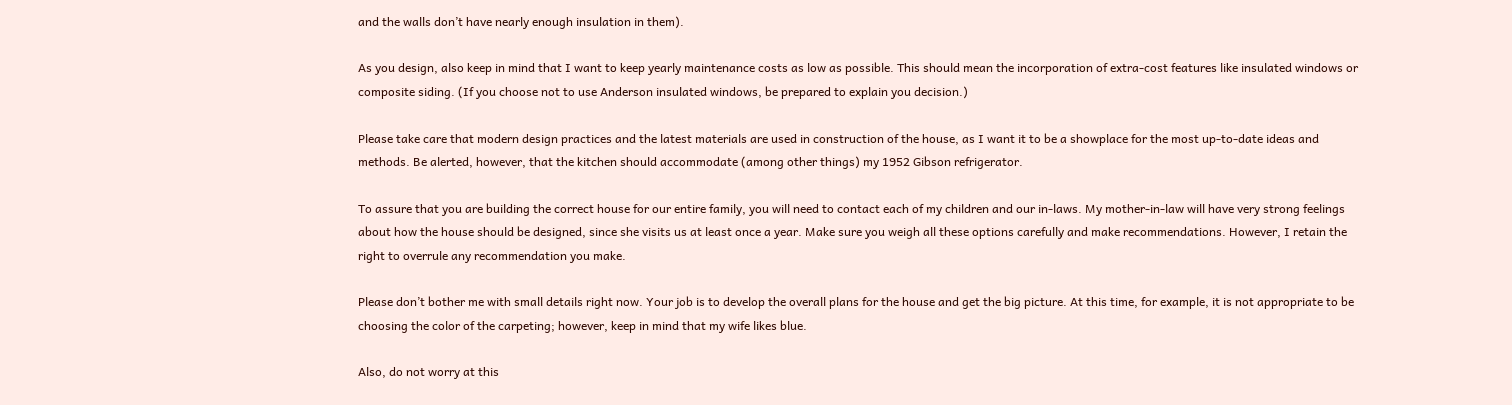and the walls don’t have nearly enough insulation in them).

As you design, also keep in mind that I want to keep yearly maintenance costs as low as possible. This should mean the incorporation of extra-cost features like insulated windows or composite siding. (If you choose not to use Anderson insulated windows, be prepared to explain you decision.)

Please take care that modern design practices and the latest materials are used in construction of the house, as I want it to be a showplace for the most up-to-date ideas and methods. Be alerted, however, that the kitchen should accommodate (among other things) my 1952 Gibson refrigerator.

To assure that you are building the correct house for our entire family, you will need to contact each of my children and our in-laws. My mother-in-law will have very strong feelings about how the house should be designed, since she visits us at least once a year. Make sure you weigh all these options carefully and make recommendations. However, I retain the right to overrule any recommendation you make.

Please don’t bother me with small details right now. Your job is to develop the overall plans for the house and get the big picture. At this time, for example, it is not appropriate to be choosing the color of the carpeting; however, keep in mind that my wife likes blue.

Also, do not worry at this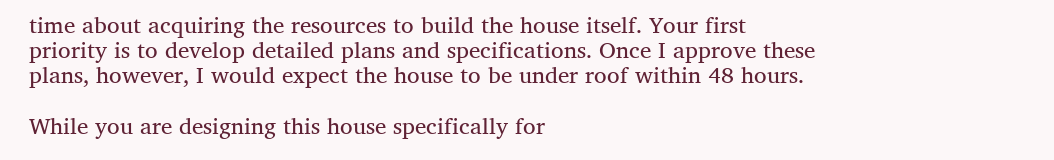time about acquiring the resources to build the house itself. Your first priority is to develop detailed plans and specifications. Once I approve these plans, however, I would expect the house to be under roof within 48 hours.

While you are designing this house specifically for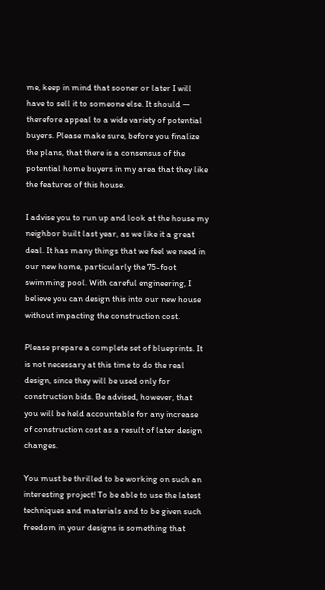me, keep in mind that sooner or later I will have to sell it to someone else. It should — therefore appeal to a wide variety of potential buyers. Please make sure, before you finalize the plans, that there is a consensus of the potential home buyers in my area that they like the features of this house.

I advise you to run up and look at the house my neighbor built last year, as we like it a great deal. It has many things that we feel we need in our new home, particularly the 75-foot swimming pool. With careful engineering, I believe you can design this into our new house without impacting the construction cost.

Please prepare a complete set of blueprints. It is not necessary at this time to do the real design, since they will be used only for construction bids. Be advised, however, that you will be held accountable for any increase of construction cost as a result of later design changes.

You must be thrilled to be working on such an interesting project! To be able to use the latest techniques and materials and to be given such freedom in your designs is something that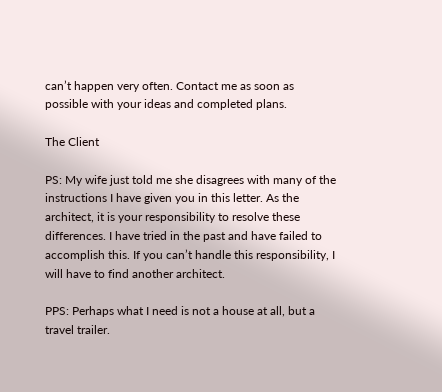can’t happen very often. Contact me as soon as possible with your ideas and completed plans.

The Client

PS: My wife just told me she disagrees with many of the instructions I have given you in this letter. As the architect, it is your responsibility to resolve these differences. I have tried in the past and have failed to accomplish this. If you can’t handle this responsibility, I will have to find another architect.

PPS: Perhaps what I need is not a house at all, but a travel trailer.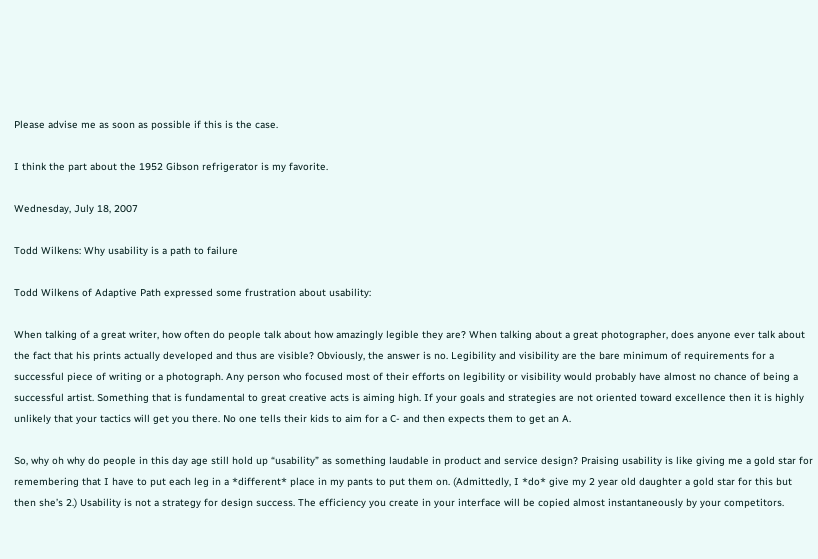Please advise me as soon as possible if this is the case.

I think the part about the 1952 Gibson refrigerator is my favorite.

Wednesday, July 18, 2007

Todd Wilkens: Why usability is a path to failure

Todd Wilkens of Adaptive Path expressed some frustration about usability:

When talking of a great writer, how often do people talk about how amazingly legible they are? When talking about a great photographer, does anyone ever talk about the fact that his prints actually developed and thus are visible? Obviously, the answer is no. Legibility and visibility are the bare minimum of requirements for a successful piece of writing or a photograph. Any person who focused most of their efforts on legibility or visibility would probably have almost no chance of being a successful artist. Something that is fundamental to great creative acts is aiming high. If your goals and strategies are not oriented toward excellence then it is highly unlikely that your tactics will get you there. No one tells their kids to aim for a C- and then expects them to get an A.

So, why oh why do people in this day age still hold up “usability” as something laudable in product and service design? Praising usability is like giving me a gold star for remembering that I have to put each leg in a *different* place in my pants to put them on. (Admittedly, I *do* give my 2 year old daughter a gold star for this but then she’s 2.) Usability is not a strategy for design success. The efficiency you create in your interface will be copied almost instantaneously by your competitors.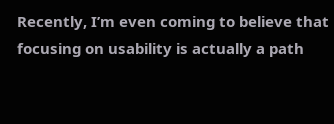Recently, I’m even coming to believe that focusing on usability is actually a path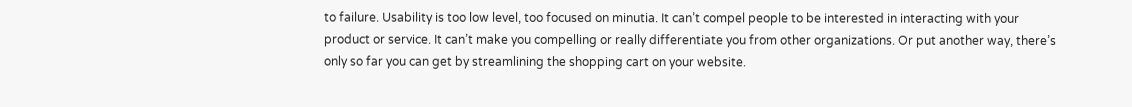to failure. Usability is too low level, too focused on minutia. It can’t compel people to be interested in interacting with your product or service. It can’t make you compelling or really differentiate you from other organizations. Or put another way, there’s only so far you can get by streamlining the shopping cart on your website.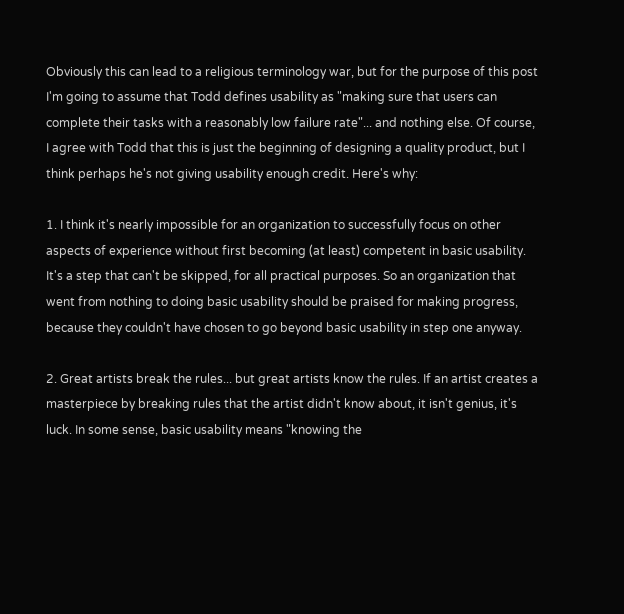Obviously this can lead to a religious terminology war, but for the purpose of this post I'm going to assume that Todd defines usability as "making sure that users can complete their tasks with a reasonably low failure rate"... and nothing else. Of course, I agree with Todd that this is just the beginning of designing a quality product, but I think perhaps he's not giving usability enough credit. Here's why:

1. I think it's nearly impossible for an organization to successfully focus on other aspects of experience without first becoming (at least) competent in basic usability. It's a step that can't be skipped, for all practical purposes. So an organization that went from nothing to doing basic usability should be praised for making progress, because they couldn't have chosen to go beyond basic usability in step one anyway.

2. Great artists break the rules... but great artists know the rules. If an artist creates a masterpiece by breaking rules that the artist didn't know about, it isn't genius, it's luck. In some sense, basic usability means "knowing the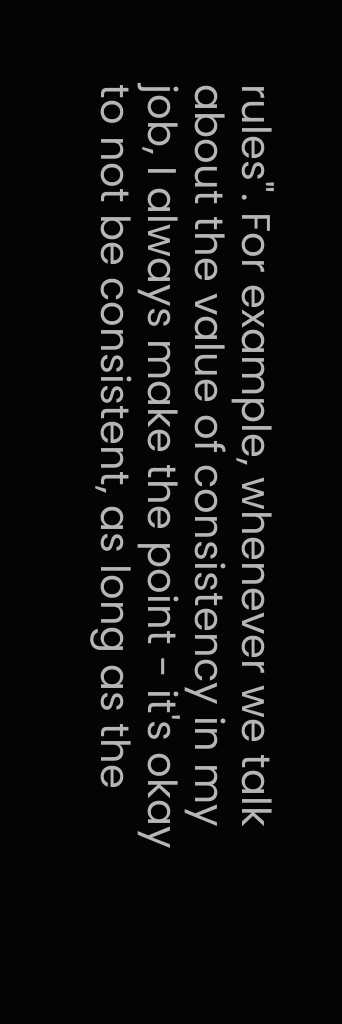rules". For example, whenever we talk about the value of consistency in my job, I always make the point - it's okay to not be consistent, as long as the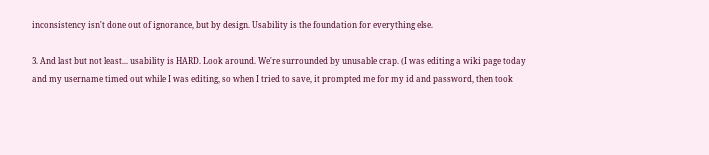inconsistency isn't done out of ignorance, but by design. Usability is the foundation for everything else.

3. And last but not least... usability is HARD. Look around. We're surrounded by unusable crap. (I was editing a wiki page today and my username timed out while I was editing, so when I tried to save, it prompted me for my id and password, then took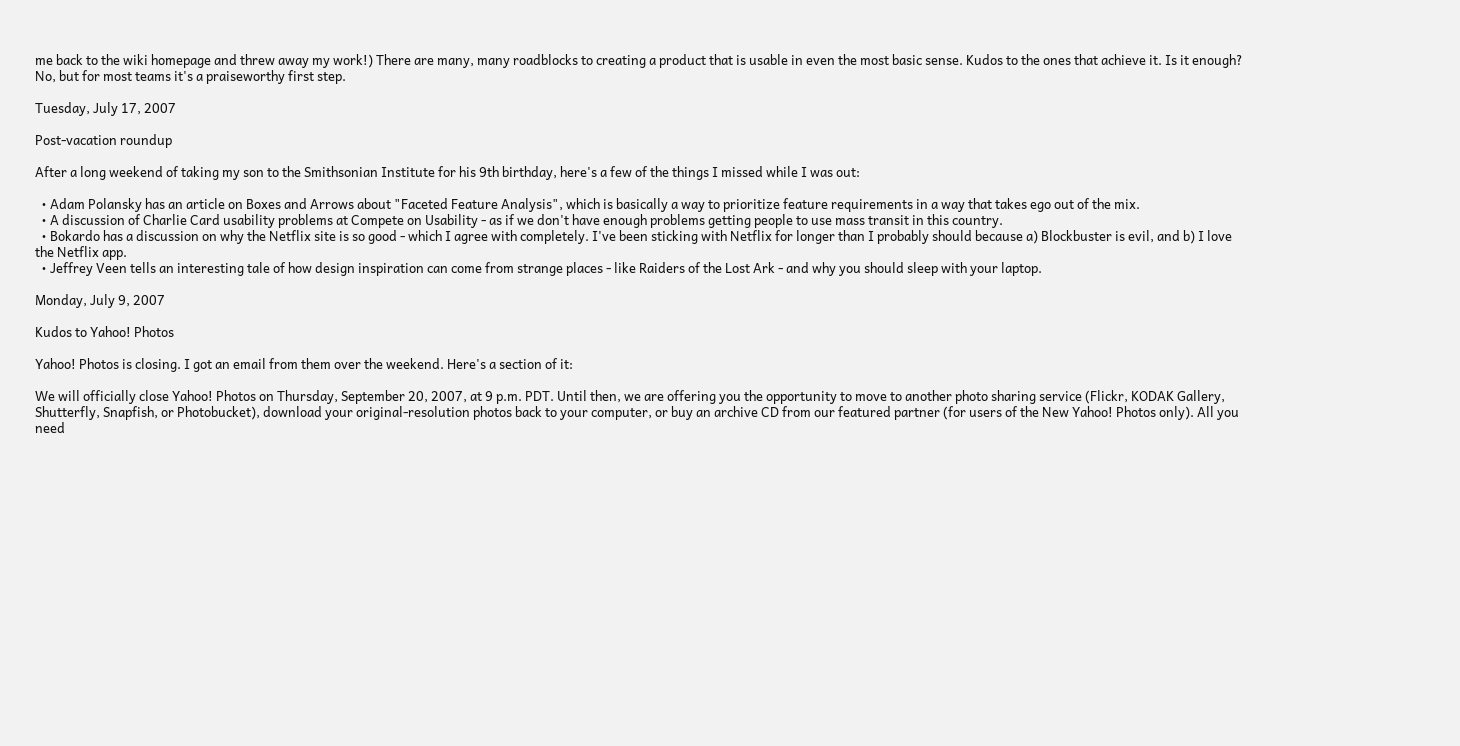me back to the wiki homepage and threw away my work!) There are many, many roadblocks to creating a product that is usable in even the most basic sense. Kudos to the ones that achieve it. Is it enough? No, but for most teams it's a praiseworthy first step.

Tuesday, July 17, 2007

Post-vacation roundup

After a long weekend of taking my son to the Smithsonian Institute for his 9th birthday, here's a few of the things I missed while I was out:

  • Adam Polansky has an article on Boxes and Arrows about "Faceted Feature Analysis", which is basically a way to prioritize feature requirements in a way that takes ego out of the mix.
  • A discussion of Charlie Card usability problems at Compete on Usability - as if we don't have enough problems getting people to use mass transit in this country.
  • Bokardo has a discussion on why the Netflix site is so good - which I agree with completely. I've been sticking with Netflix for longer than I probably should because a) Blockbuster is evil, and b) I love the Netflix app.
  • Jeffrey Veen tells an interesting tale of how design inspiration can come from strange places - like Raiders of the Lost Ark - and why you should sleep with your laptop.

Monday, July 9, 2007

Kudos to Yahoo! Photos

Yahoo! Photos is closing. I got an email from them over the weekend. Here's a section of it:

We will officially close Yahoo! Photos on Thursday, September 20, 2007, at 9 p.m. PDT. Until then, we are offering you the opportunity to move to another photo sharing service (Flickr, KODAK Gallery, Shutterfly, Snapfish, or Photobucket), download your original-resolution photos back to your computer, or buy an archive CD from our featured partner (for users of the New Yahoo! Photos only). All you need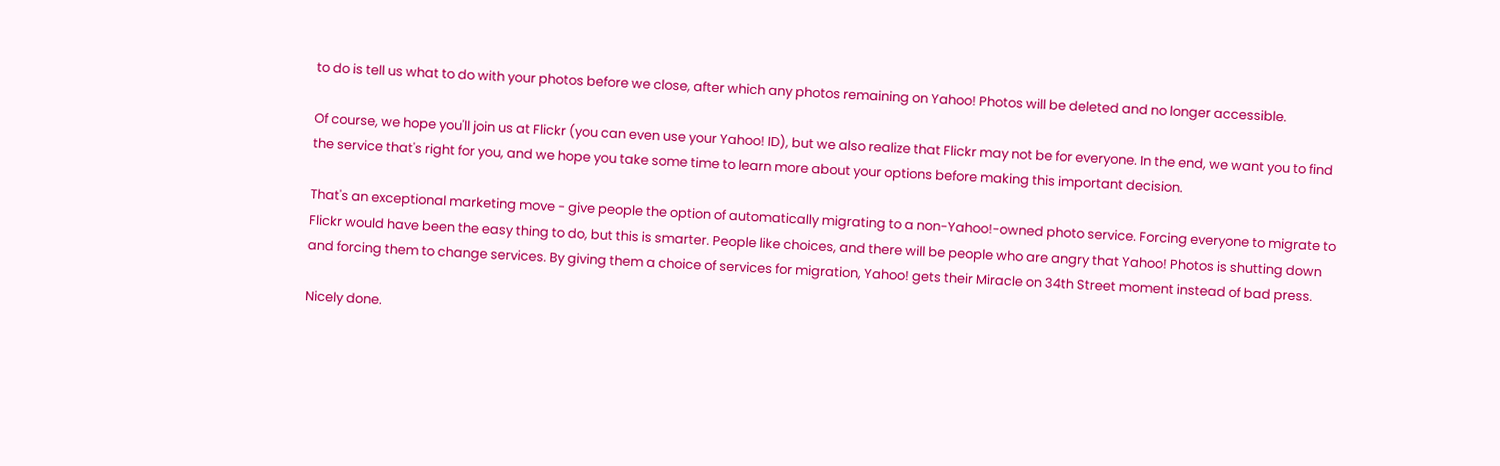to do is tell us what to do with your photos before we close, after which any photos remaining on Yahoo! Photos will be deleted and no longer accessible.

Of course, we hope you'll join us at Flickr (you can even use your Yahoo! ID), but we also realize that Flickr may not be for everyone. In the end, we want you to find the service that's right for you, and we hope you take some time to learn more about your options before making this important decision.

That's an exceptional marketing move - give people the option of automatically migrating to a non-Yahoo!-owned photo service. Forcing everyone to migrate to Flickr would have been the easy thing to do, but this is smarter. People like choices, and there will be people who are angry that Yahoo! Photos is shutting down and forcing them to change services. By giving them a choice of services for migration, Yahoo! gets their Miracle on 34th Street moment instead of bad press.

Nicely done.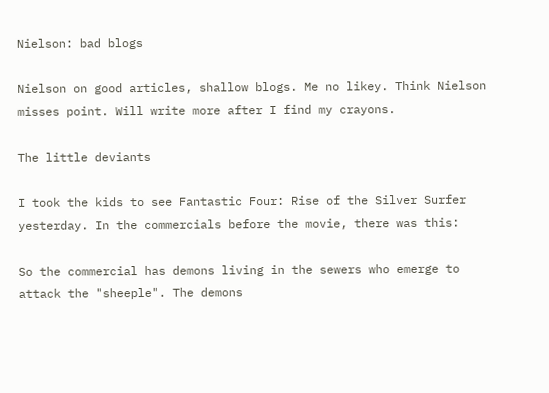Nielson: bad blogs

Nielson on good articles, shallow blogs. Me no likey. Think Nielson misses point. Will write more after I find my crayons.

The little deviants

I took the kids to see Fantastic Four: Rise of the Silver Surfer yesterday. In the commercials before the movie, there was this:

So the commercial has demons living in the sewers who emerge to attack the "sheeple". The demons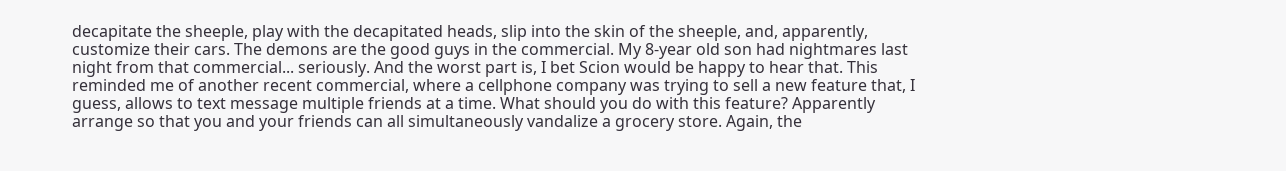decapitate the sheeple, play with the decapitated heads, slip into the skin of the sheeple, and, apparently, customize their cars. The demons are the good guys in the commercial. My 8-year old son had nightmares last night from that commercial... seriously. And the worst part is, I bet Scion would be happy to hear that. This reminded me of another recent commercial, where a cellphone company was trying to sell a new feature that, I guess, allows to text message multiple friends at a time. What should you do with this feature? Apparently arrange so that you and your friends can all simultaneously vandalize a grocery store. Again, the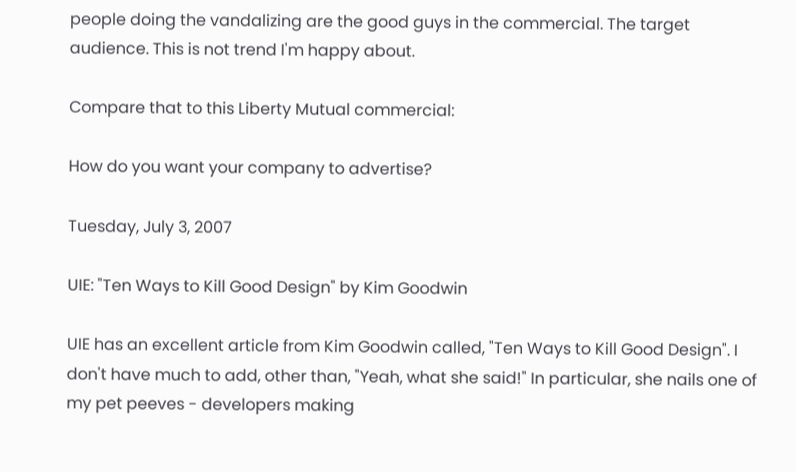people doing the vandalizing are the good guys in the commercial. The target audience. This is not trend I'm happy about.

Compare that to this Liberty Mutual commercial:

How do you want your company to advertise?

Tuesday, July 3, 2007

UIE: "Ten Ways to Kill Good Design" by Kim Goodwin

UIE has an excellent article from Kim Goodwin called, "Ten Ways to Kill Good Design". I don't have much to add, other than, "Yeah, what she said!" In particular, she nails one of my pet peeves - developers making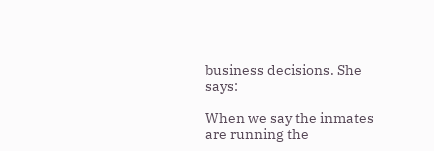business decisions. She says:

When we say the inmates are running the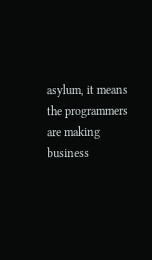asylum, it means the programmers are making business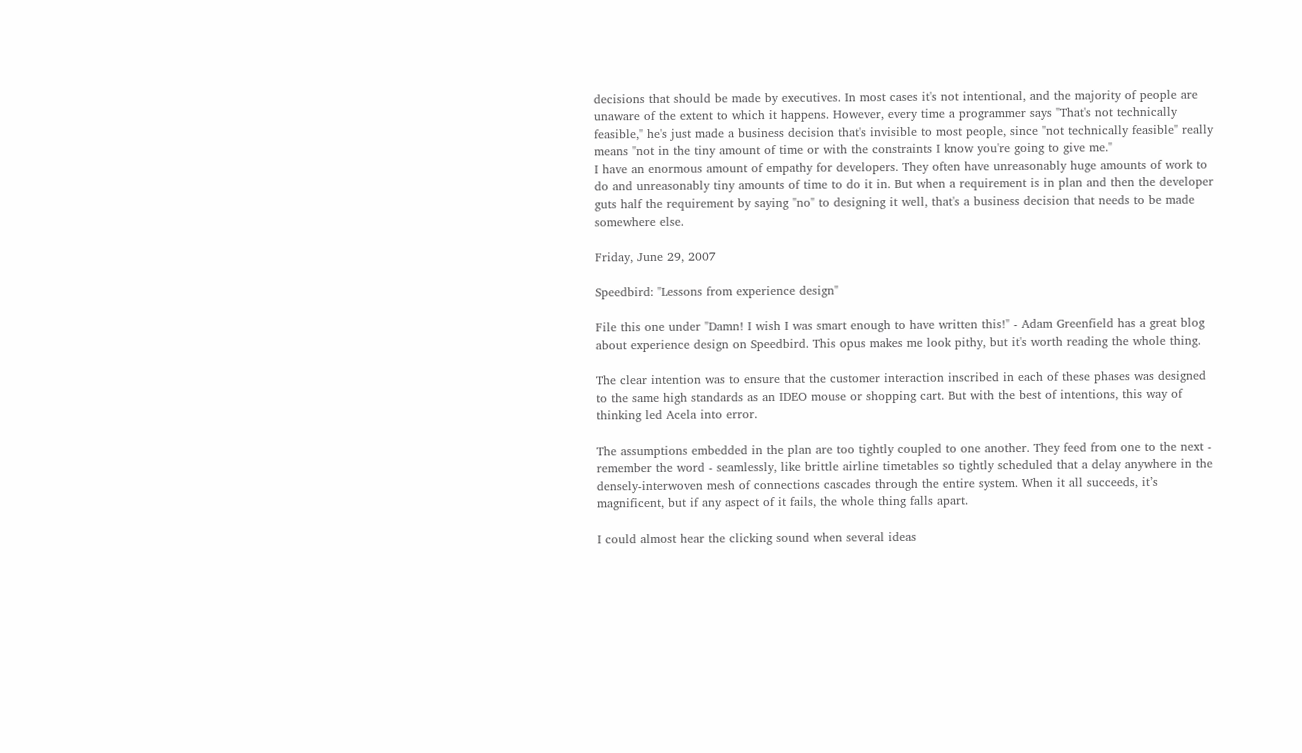decisions that should be made by executives. In most cases it's not intentional, and the majority of people are unaware of the extent to which it happens. However, every time a programmer says "That's not technically feasible," he's just made a business decision that's invisible to most people, since "not technically feasible" really means "not in the tiny amount of time or with the constraints I know you're going to give me."
I have an enormous amount of empathy for developers. They often have unreasonably huge amounts of work to do and unreasonably tiny amounts of time to do it in. But when a requirement is in plan and then the developer guts half the requirement by saying "no" to designing it well, that's a business decision that needs to be made somewhere else.

Friday, June 29, 2007

Speedbird: "Lessons from experience design"

File this one under "Damn! I wish I was smart enough to have written this!" - Adam Greenfield has a great blog about experience design on Speedbird. This opus makes me look pithy, but it's worth reading the whole thing.

The clear intention was to ensure that the customer interaction inscribed in each of these phases was designed to the same high standards as an IDEO mouse or shopping cart. But with the best of intentions, this way of thinking led Acela into error.

The assumptions embedded in the plan are too tightly coupled to one another. They feed from one to the next - remember the word - seamlessly, like brittle airline timetables so tightly scheduled that a delay anywhere in the densely-interwoven mesh of connections cascades through the entire system. When it all succeeds, it’s magnificent, but if any aspect of it fails, the whole thing falls apart.

I could almost hear the clicking sound when several ideas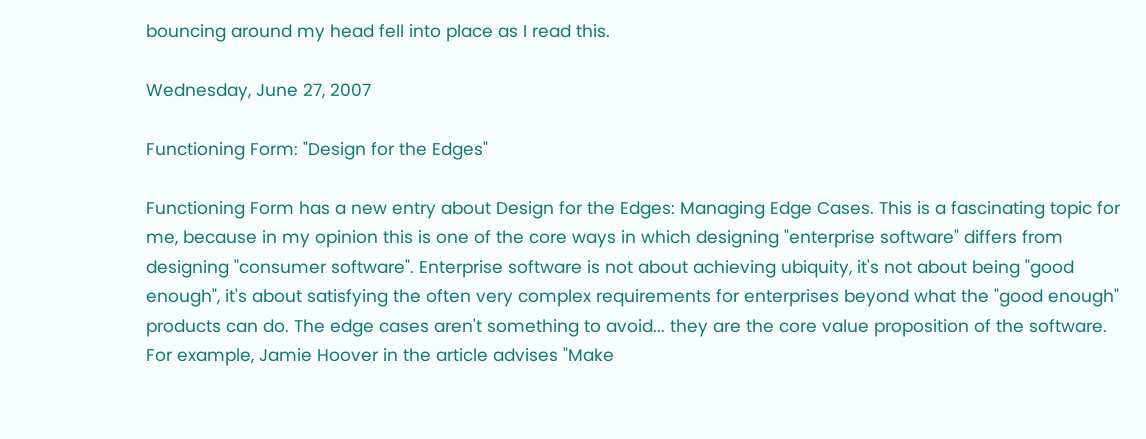bouncing around my head fell into place as I read this.

Wednesday, June 27, 2007

Functioning Form: "Design for the Edges"

Functioning Form has a new entry about Design for the Edges: Managing Edge Cases. This is a fascinating topic for me, because in my opinion this is one of the core ways in which designing "enterprise software" differs from designing "consumer software". Enterprise software is not about achieving ubiquity, it's not about being "good enough", it's about satisfying the often very complex requirements for enterprises beyond what the "good enough" products can do. The edge cases aren't something to avoid... they are the core value proposition of the software. For example, Jamie Hoover in the article advises "Make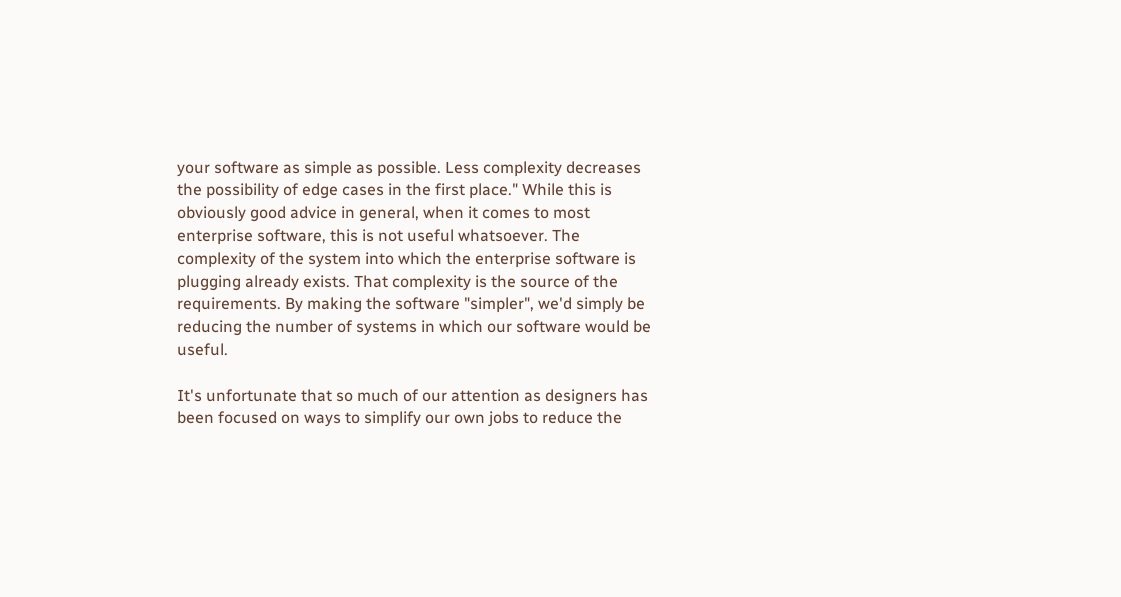your software as simple as possible. Less complexity decreases the possibility of edge cases in the first place." While this is obviously good advice in general, when it comes to most enterprise software, this is not useful whatsoever. The complexity of the system into which the enterprise software is plugging already exists. That complexity is the source of the requirements. By making the software "simpler", we'd simply be reducing the number of systems in which our software would be useful.

It's unfortunate that so much of our attention as designers has been focused on ways to simplify our own jobs to reduce the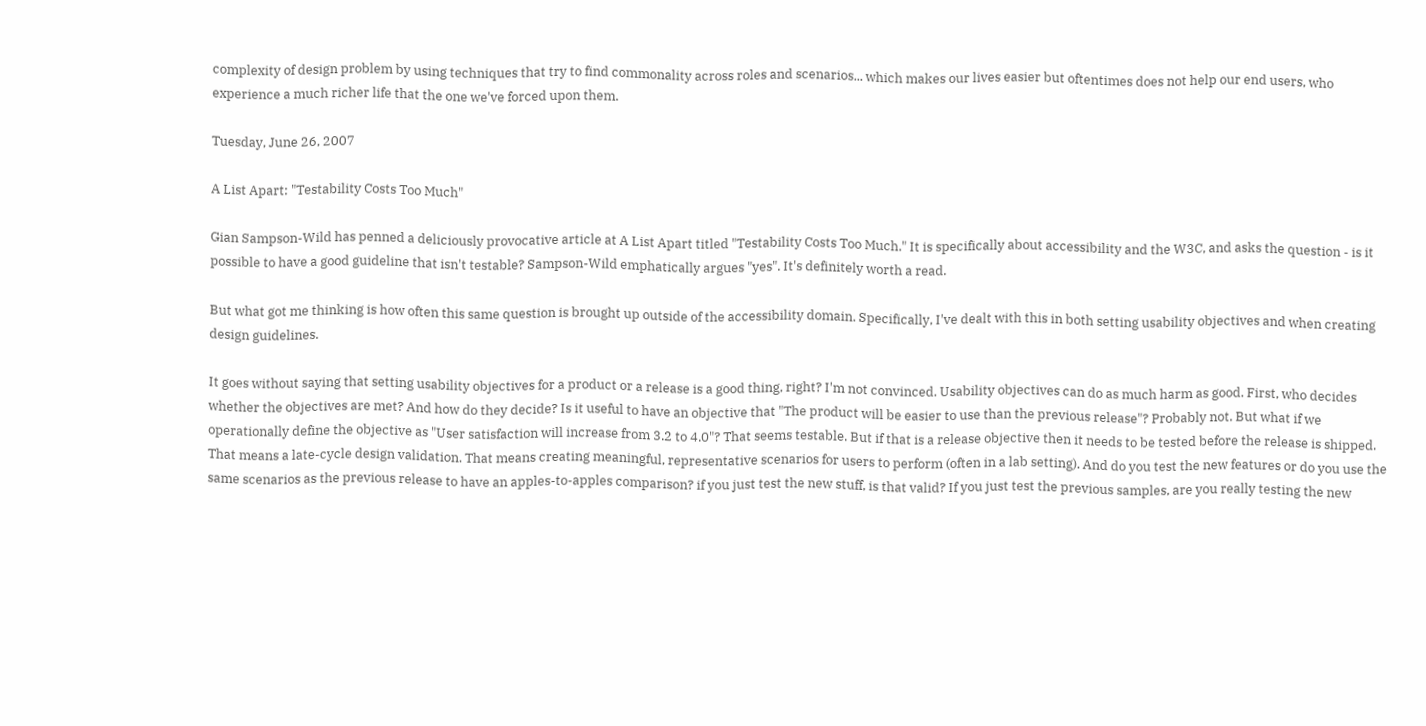complexity of design problem by using techniques that try to find commonality across roles and scenarios... which makes our lives easier but oftentimes does not help our end users, who experience a much richer life that the one we've forced upon them.

Tuesday, June 26, 2007

A List Apart: "Testability Costs Too Much"

Gian Sampson-Wild has penned a deliciously provocative article at A List Apart titled "Testability Costs Too Much." It is specifically about accessibility and the W3C, and asks the question - is it possible to have a good guideline that isn't testable? Sampson-Wild emphatically argues "yes". It's definitely worth a read.

But what got me thinking is how often this same question is brought up outside of the accessibility domain. Specifically, I've dealt with this in both setting usability objectives and when creating design guidelines.

It goes without saying that setting usability objectives for a product or a release is a good thing, right? I'm not convinced. Usability objectives can do as much harm as good. First, who decides whether the objectives are met? And how do they decide? Is it useful to have an objective that "The product will be easier to use than the previous release"? Probably not. But what if we operationally define the objective as "User satisfaction will increase from 3.2 to 4.0"? That seems testable. But if that is a release objective then it needs to be tested before the release is shipped. That means a late-cycle design validation. That means creating meaningful, representative scenarios for users to perform (often in a lab setting). And do you test the new features or do you use the same scenarios as the previous release to have an apples-to-apples comparison? if you just test the new stuff, is that valid? If you just test the previous samples, are you really testing the new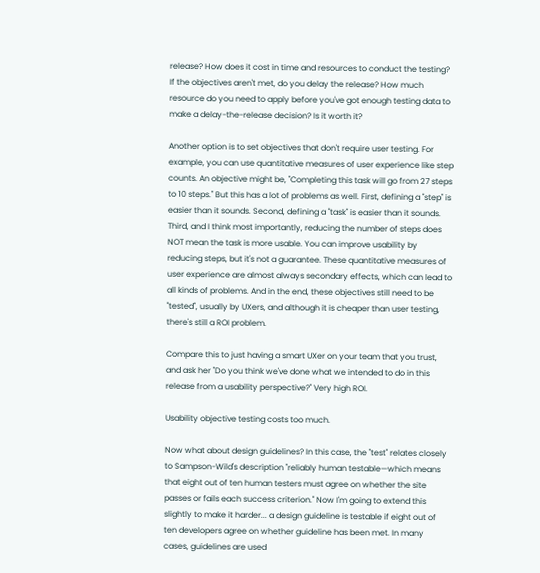release? How does it cost in time and resources to conduct the testing? If the objectives aren't met, do you delay the release? How much resource do you need to apply before you've got enough testing data to make a delay-the-release decision? Is it worth it?

Another option is to set objectives that don't require user testing. For example, you can use quantitative measures of user experience like step counts. An objective might be, "Completing this task will go from 27 steps to 10 steps." But this has a lot of problems as well. First, defining a "step" is easier than it sounds. Second, defining a "task" is easier than it sounds. Third, and I think most importantly, reducing the number of steps does NOT mean the task is more usable. You can improve usability by reducing steps, but it's not a guarantee. These quantitative measures of user experience are almost always secondary effects, which can lead to all kinds of problems. And in the end, these objectives still need to be "tested", usually by UXers, and although it is cheaper than user testing, there's still a ROI problem.

Compare this to just having a smart UXer on your team that you trust, and ask her "Do you think we've done what we intended to do in this release from a usability perspective?" Very high ROI.

Usability objective testing costs too much.

Now what about design guidelines? In this case, the "test" relates closely to Sampson-Wild's description "reliably human testable—which means that eight out of ten human testers must agree on whether the site passes or fails each success criterion." Now I'm going to extend this slightly to make it harder... a design guideline is testable if eight out of ten developers agree on whether guideline has been met. In many cases, guidelines are used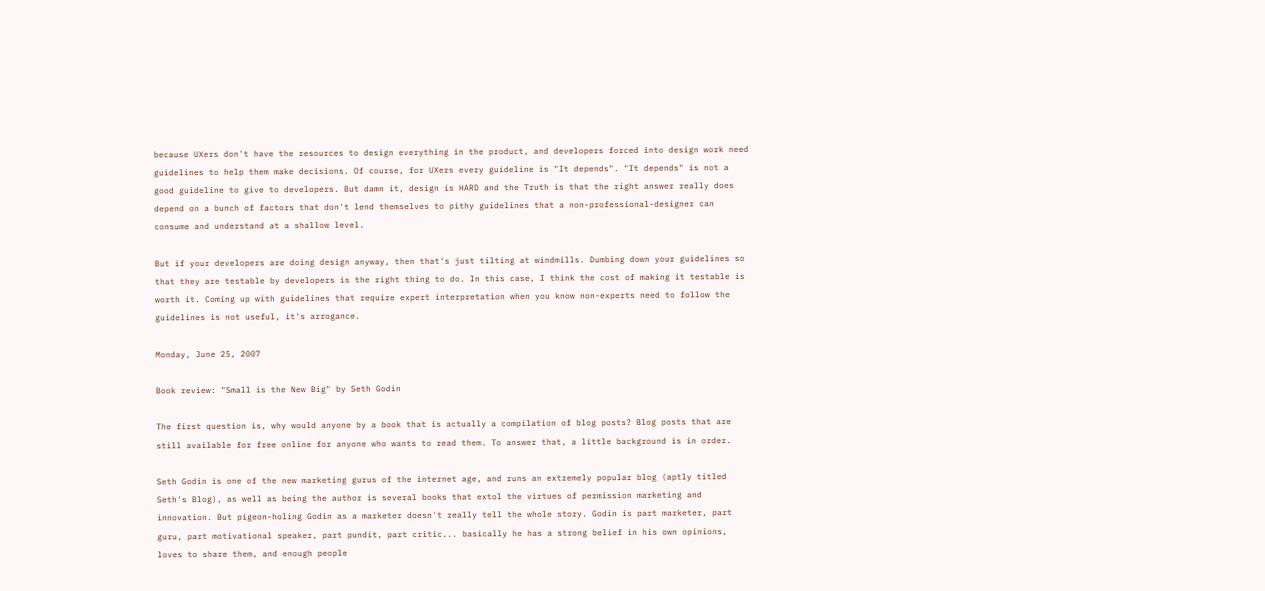because UXers don't have the resources to design everything in the product, and developers forced into design work need guidelines to help them make decisions. Of course, for UXers every guideline is "It depends". "It depends" is not a good guideline to give to developers. But damn it, design is HARD and the Truth is that the right answer really does depend on a bunch of factors that don't lend themselves to pithy guidelines that a non-professional-designer can consume and understand at a shallow level.

But if your developers are doing design anyway, then that's just tilting at windmills. Dumbing down your guidelines so that they are testable by developers is the right thing to do. In this case, I think the cost of making it testable is worth it. Coming up with guidelines that require expert interpretation when you know non-experts need to follow the guidelines is not useful, it's arrogance.

Monday, June 25, 2007

Book review: "Small is the New Big" by Seth Godin

The first question is, why would anyone by a book that is actually a compilation of blog posts? Blog posts that are still available for free online for anyone who wants to read them. To answer that, a little background is in order.

Seth Godin is one of the new marketing gurus of the internet age, and runs an extremely popular blog (aptly titled Seth's Blog), as well as being the author is several books that extol the virtues of permission marketing and innovation. But pigeon-holing Godin as a marketer doesn't really tell the whole story. Godin is part marketer, part guru, part motivational speaker, part pundit, part critic... basically he has a strong belief in his own opinions, loves to share them, and enough people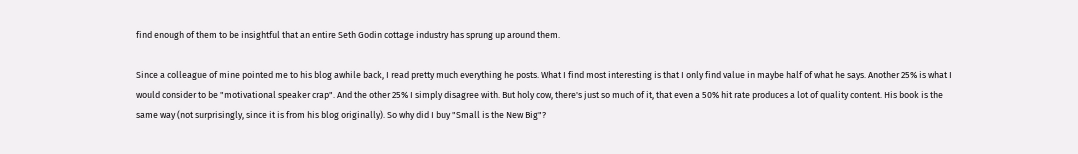find enough of them to be insightful that an entire Seth Godin cottage industry has sprung up around them.

Since a colleague of mine pointed me to his blog awhile back, I read pretty much everything he posts. What I find most interesting is that I only find value in maybe half of what he says. Another 25% is what I would consider to be "motivational speaker crap". And the other 25% I simply disagree with. But holy cow, there's just so much of it, that even a 50% hit rate produces a lot of quality content. His book is the same way (not surprisingly, since it is from his blog originally). So why did I buy "Small is the New Big"?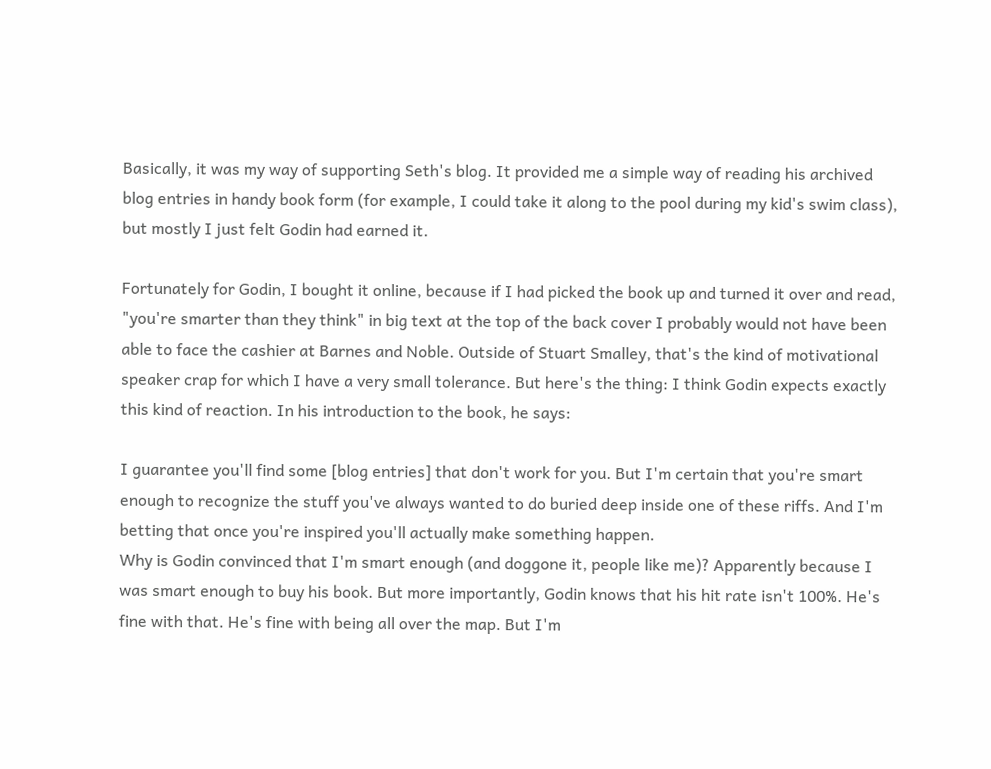Basically, it was my way of supporting Seth's blog. It provided me a simple way of reading his archived blog entries in handy book form (for example, I could take it along to the pool during my kid's swim class), but mostly I just felt Godin had earned it.

Fortunately for Godin, I bought it online, because if I had picked the book up and turned it over and read, "you're smarter than they think" in big text at the top of the back cover I probably would not have been able to face the cashier at Barnes and Noble. Outside of Stuart Smalley, that's the kind of motivational speaker crap for which I have a very small tolerance. But here's the thing: I think Godin expects exactly this kind of reaction. In his introduction to the book, he says:

I guarantee you'll find some [blog entries] that don't work for you. But I'm certain that you're smart enough to recognize the stuff you've always wanted to do buried deep inside one of these riffs. And I'm betting that once you're inspired you'll actually make something happen.
Why is Godin convinced that I'm smart enough (and doggone it, people like me)? Apparently because I was smart enough to buy his book. But more importantly, Godin knows that his hit rate isn't 100%. He's fine with that. He's fine with being all over the map. But I'm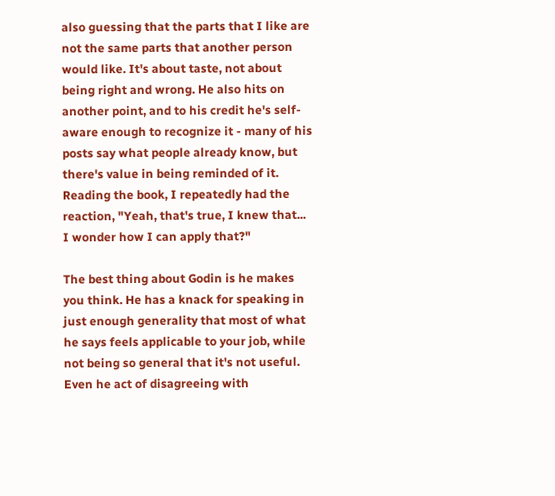also guessing that the parts that I like are not the same parts that another person would like. It's about taste, not about being right and wrong. He also hits on another point, and to his credit he's self-aware enough to recognize it - many of his posts say what people already know, but there's value in being reminded of it. Reading the book, I repeatedly had the reaction, "Yeah, that's true, I knew that... I wonder how I can apply that?"

The best thing about Godin is he makes you think. He has a knack for speaking in just enough generality that most of what he says feels applicable to your job, while not being so general that it's not useful. Even he act of disagreeing with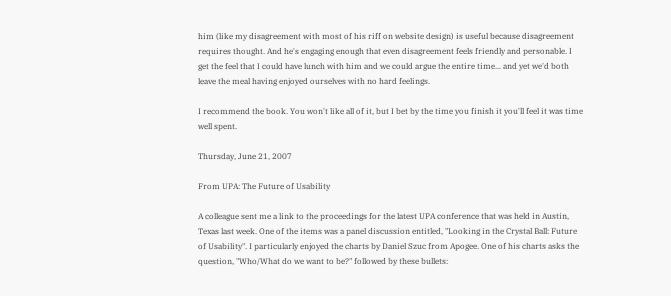him (like my disagreement with most of his riff on website design) is useful because disagreement requires thought. And he's engaging enough that even disagreement feels friendly and personable. I get the feel that I could have lunch with him and we could argue the entire time... and yet we'd both leave the meal having enjoyed ourselves with no hard feelings.

I recommend the book. You won't like all of it, but I bet by the time you finish it you'll feel it was time well spent.

Thursday, June 21, 2007

From UPA: The Future of Usability

A colleague sent me a link to the proceedings for the latest UPA conference that was held in Austin, Texas last week. One of the items was a panel discussion entitled, "Looking in the Crystal Ball: Future of Usability". I particularly enjoyed the charts by Daniel Szuc from Apogee. One of his charts asks the question, "Who/What do we want to be?" followed by these bullets: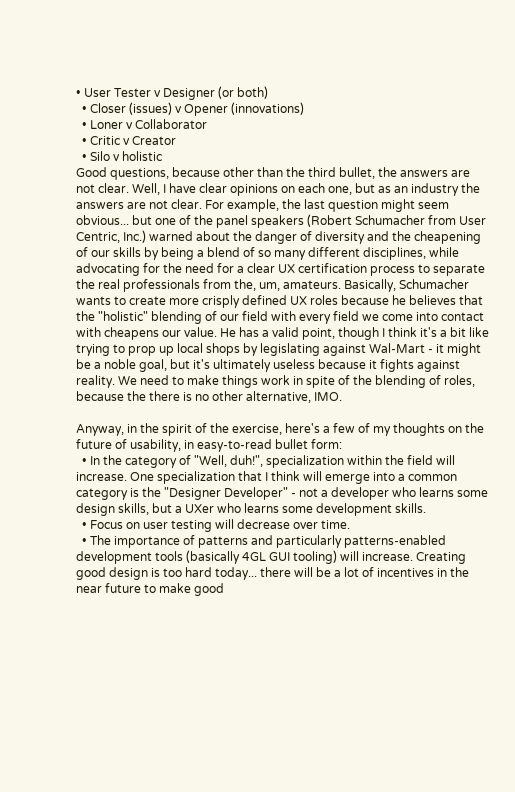• User Tester v Designer (or both)
  • Closer (issues) v Opener (innovations)
  • Loner v Collaborator
  • Critic v Creator
  • Silo v holistic
Good questions, because other than the third bullet, the answers are not clear. Well, I have clear opinions on each one, but as an industry the answers are not clear. For example, the last question might seem obvious... but one of the panel speakers (Robert Schumacher from User Centric, Inc.) warned about the danger of diversity and the cheapening of our skills by being a blend of so many different disciplines, while advocating for the need for a clear UX certification process to separate the real professionals from the, um, amateurs. Basically, Schumacher wants to create more crisply defined UX roles because he believes that the "holistic" blending of our field with every field we come into contact with cheapens our value. He has a valid point, though I think it's a bit like trying to prop up local shops by legislating against Wal-Mart - it might be a noble goal, but it's ultimately useless because it fights against reality. We need to make things work in spite of the blending of roles, because the there is no other alternative, IMO.

Anyway, in the spirit of the exercise, here's a few of my thoughts on the future of usability, in easy-to-read bullet form:
  • In the category of "Well, duh!", specialization within the field will increase. One specialization that I think will emerge into a common category is the "Designer Developer" - not a developer who learns some design skills, but a UXer who learns some development skills.
  • Focus on user testing will decrease over time.
  • The importance of patterns and particularly patterns-enabled development tools (basically 4GL GUI tooling) will increase. Creating good design is too hard today... there will be a lot of incentives in the near future to make good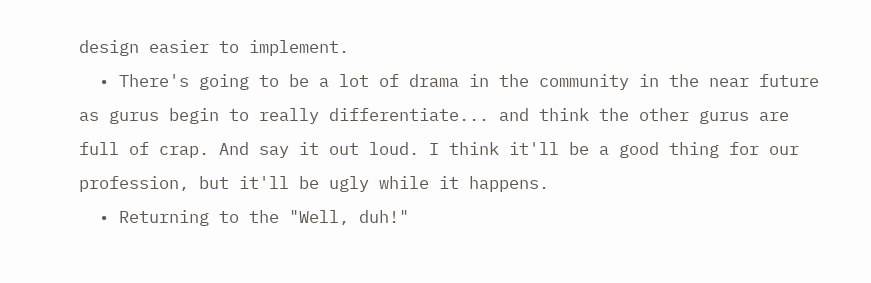design easier to implement.
  • There's going to be a lot of drama in the community in the near future as gurus begin to really differentiate... and think the other gurus are full of crap. And say it out loud. I think it'll be a good thing for our profession, but it'll be ugly while it happens.
  • Returning to the "Well, duh!"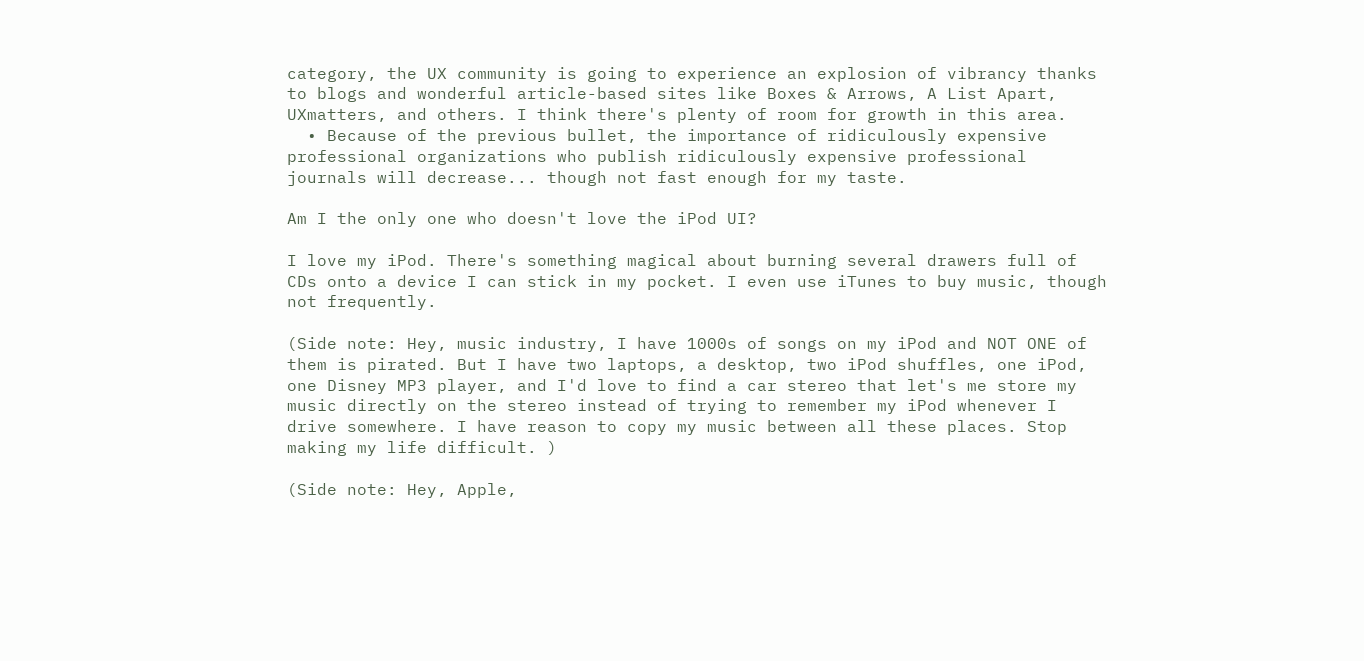category, the UX community is going to experience an explosion of vibrancy thanks to blogs and wonderful article-based sites like Boxes & Arrows, A List Apart, UXmatters, and others. I think there's plenty of room for growth in this area.
  • Because of the previous bullet, the importance of ridiculously expensive professional organizations who publish ridiculously expensive professional journals will decrease... though not fast enough for my taste.

Am I the only one who doesn't love the iPod UI?

I love my iPod. There's something magical about burning several drawers full of CDs onto a device I can stick in my pocket. I even use iTunes to buy music, though not frequently.

(Side note: Hey, music industry, I have 1000s of songs on my iPod and NOT ONE of them is pirated. But I have two laptops, a desktop, two iPod shuffles, one iPod, one Disney MP3 player, and I'd love to find a car stereo that let's me store my music directly on the stereo instead of trying to remember my iPod whenever I drive somewhere. I have reason to copy my music between all these places. Stop making my life difficult. )

(Side note: Hey, Apple,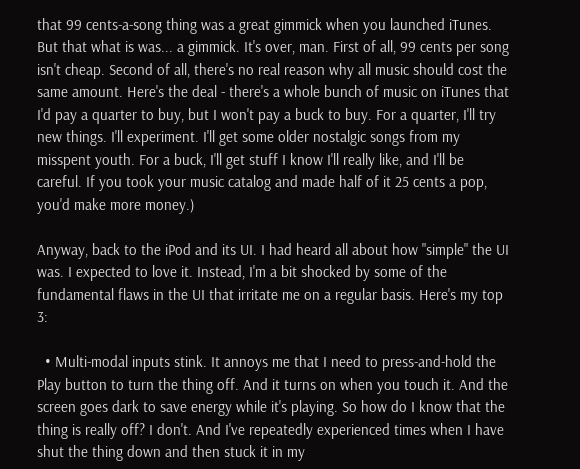that 99 cents-a-song thing was a great gimmick when you launched iTunes. But that what is was... a gimmick. It's over, man. First of all, 99 cents per song isn't cheap. Second of all, there's no real reason why all music should cost the same amount. Here's the deal - there's a whole bunch of music on iTunes that I'd pay a quarter to buy, but I won't pay a buck to buy. For a quarter, I'll try new things. I'll experiment. I'll get some older nostalgic songs from my misspent youth. For a buck, I'll get stuff I know I'll really like, and I'll be careful. If you took your music catalog and made half of it 25 cents a pop, you'd make more money.)

Anyway, back to the iPod and its UI. I had heard all about how "simple" the UI was. I expected to love it. Instead, I'm a bit shocked by some of the fundamental flaws in the UI that irritate me on a regular basis. Here's my top 3:

  • Multi-modal inputs stink. It annoys me that I need to press-and-hold the Play button to turn the thing off. And it turns on when you touch it. And the screen goes dark to save energy while it's playing. So how do I know that the thing is really off? I don't. And I've repeatedly experienced times when I have shut the thing down and then stuck it in my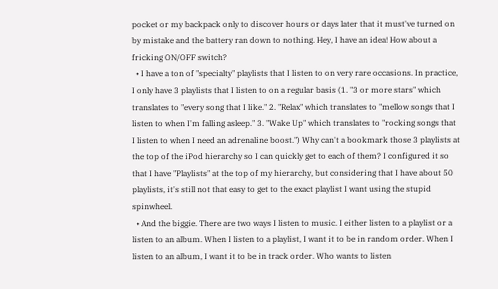pocket or my backpack only to discover hours or days later that it must've turned on by mistake and the battery ran down to nothing. Hey, I have an idea! How about a fricking ON/OFF switch?
  • I have a ton of "specialty" playlists that I listen to on very rare occasions. In practice, I only have 3 playlists that I listen to on a regular basis (1. "3 or more stars" which translates to "every song that I like." 2. "Relax" which translates to "mellow songs that I listen to when I'm falling asleep." 3. "Wake Up" which translates to "rocking songs that I listen to when I need an adrenaline boost.") Why can't a bookmark those 3 playlists at the top of the iPod hierarchy so I can quickly get to each of them? I configured it so that I have "Playlists" at the top of my hierarchy, but considering that I have about 50 playlists, it's still not that easy to get to the exact playlist I want using the stupid spinwheel.
  • And the biggie. There are two ways I listen to music. I either listen to a playlist or a listen to an album. When I listen to a playlist, I want it to be in random order. When I listen to an album, I want it to be in track order. Who wants to listen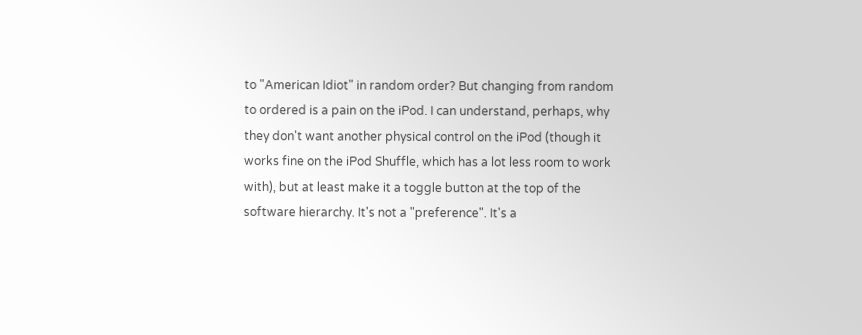to "American Idiot" in random order? But changing from random to ordered is a pain on the iPod. I can understand, perhaps, why they don't want another physical control on the iPod (though it works fine on the iPod Shuffle, which has a lot less room to work with), but at least make it a toggle button at the top of the software hierarchy. It's not a "preference". It's a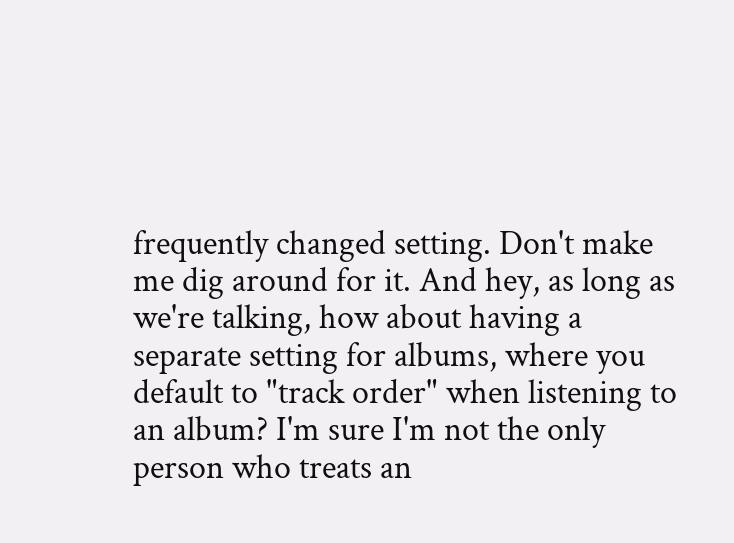frequently changed setting. Don't make me dig around for it. And hey, as long as we're talking, how about having a separate setting for albums, where you default to "track order" when listening to an album? I'm sure I'm not the only person who treats an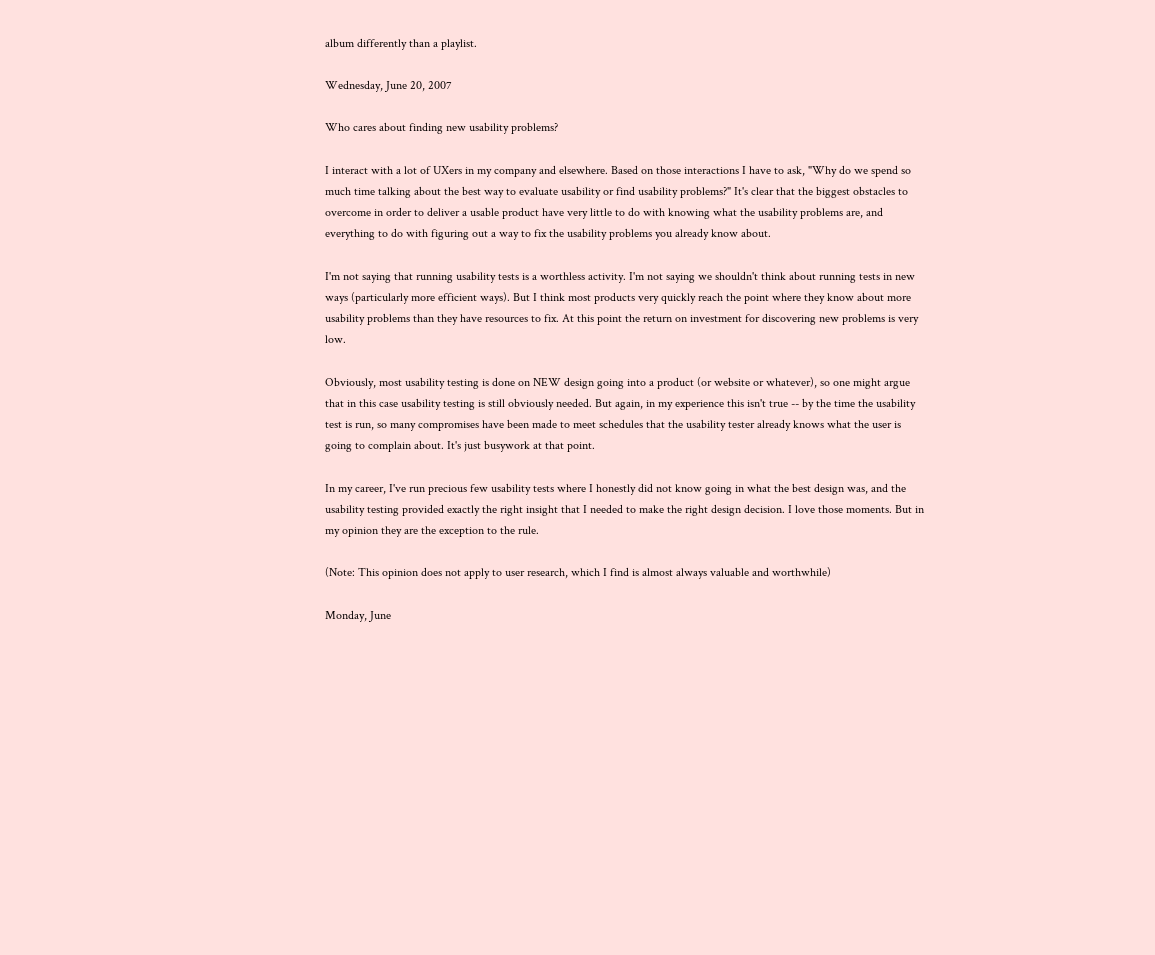album differently than a playlist.

Wednesday, June 20, 2007

Who cares about finding new usability problems?

I interact with a lot of UXers in my company and elsewhere. Based on those interactions I have to ask, "Why do we spend so much time talking about the best way to evaluate usability or find usability problems?" It's clear that the biggest obstacles to overcome in order to deliver a usable product have very little to do with knowing what the usability problems are, and everything to do with figuring out a way to fix the usability problems you already know about.

I'm not saying that running usability tests is a worthless activity. I'm not saying we shouldn't think about running tests in new ways (particularly more efficient ways). But I think most products very quickly reach the point where they know about more usability problems than they have resources to fix. At this point the return on investment for discovering new problems is very low.

Obviously, most usability testing is done on NEW design going into a product (or website or whatever), so one might argue that in this case usability testing is still obviously needed. But again, in my experience this isn't true -- by the time the usability test is run, so many compromises have been made to meet schedules that the usability tester already knows what the user is going to complain about. It's just busywork at that point.

In my career, I've run precious few usability tests where I honestly did not know going in what the best design was, and the usability testing provided exactly the right insight that I needed to make the right design decision. I love those moments. But in my opinion they are the exception to the rule.

(Note: This opinion does not apply to user research, which I find is almost always valuable and worthwhile)

Monday, June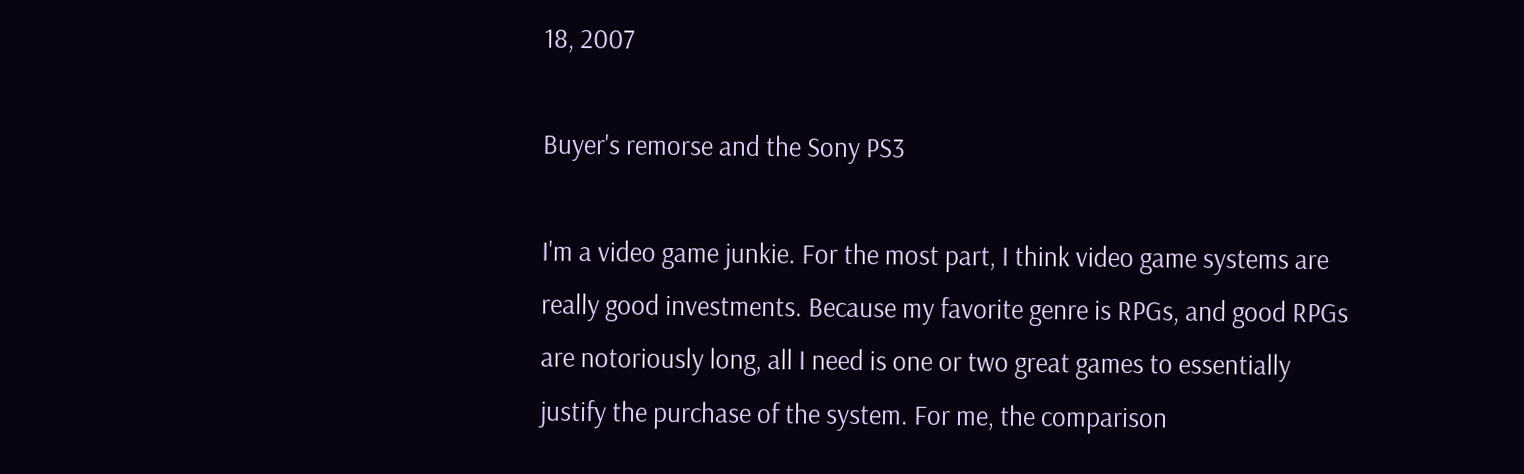18, 2007

Buyer's remorse and the Sony PS3

I'm a video game junkie. For the most part, I think video game systems are really good investments. Because my favorite genre is RPGs, and good RPGs are notoriously long, all I need is one or two great games to essentially justify the purchase of the system. For me, the comparison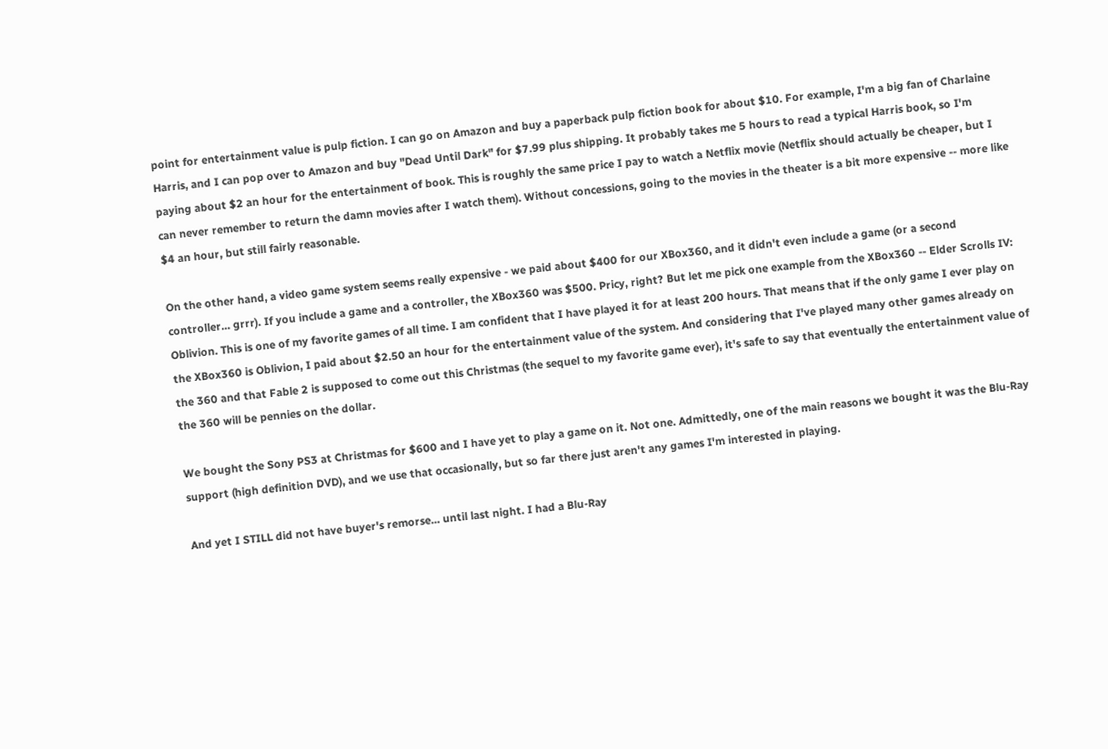point for entertainment value is pulp fiction. I can go on Amazon and buy a paperback pulp fiction book for about $10. For example, I'm a big fan of Charlaine Harris, and I can pop over to Amazon and buy "Dead Until Dark" for $7.99 plus shipping. It probably takes me 5 hours to read a typical Harris book, so I'm paying about $2 an hour for the entertainment of book. This is roughly the same price I pay to watch a Netflix movie (Netflix should actually be cheaper, but I can never remember to return the damn movies after I watch them). Without concessions, going to the movies in the theater is a bit more expensive -- more like $4 an hour, but still fairly reasonable.

On the other hand, a video game system seems really expensive - we paid about $400 for our XBox360, and it didn't even include a game (or a second controller... grrr). If you include a game and a controller, the XBox360 was $500. Pricy, right? But let me pick one example from the XBox360 -- Elder Scrolls IV: Oblivion. This is one of my favorite games of all time. I am confident that I have played it for at least 200 hours. That means that if the only game I ever play on the XBox360 is Oblivion, I paid about $2.50 an hour for the entertainment value of the system. And considering that I've played many other games already on the 360 and that Fable 2 is supposed to come out this Christmas (the sequel to my favorite game ever), it's safe to say that eventually the entertainment value of the 360 will be pennies on the dollar.

We bought the Sony PS3 at Christmas for $600 and I have yet to play a game on it. Not one. Admittedly, one of the main reasons we bought it was the Blu-Ray support (high definition DVD), and we use that occasionally, but so far there just aren't any games I'm interested in playing.

And yet I STILL did not have buyer's remorse... until last night. I had a Blu-Ray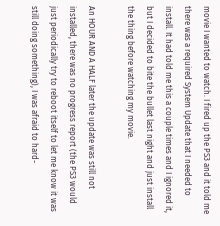movie I wanted to watch. I fired up the PS3 and it told me there was a required System Update that I needed to install. It had told me this a couple times and I ignored it, but I decided to bite the bullet last night and just install the thing before watching my movie.

An HOUR AND A HALF later the update was still not installed, there was no progress report (the PS3 would just periodically try to reboot itself to let me know it was still doing something), I was afraid to hard-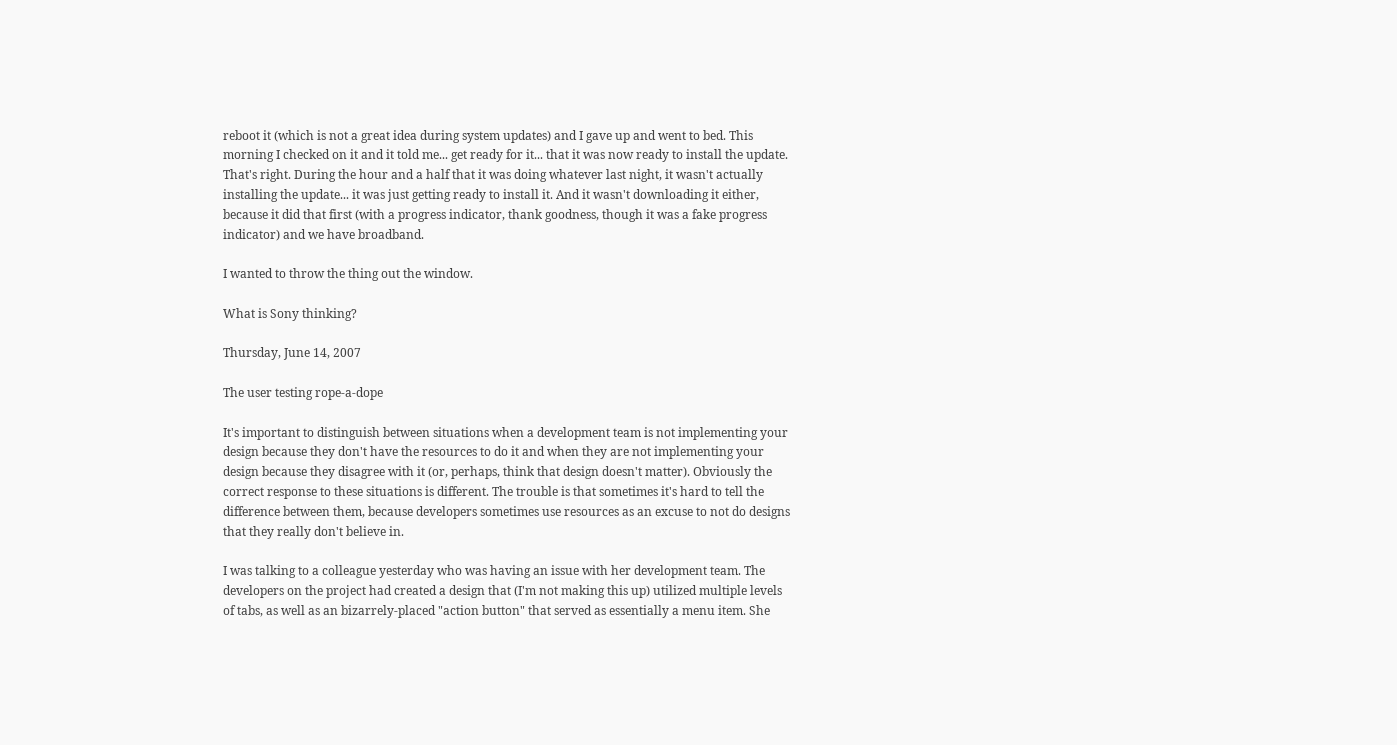reboot it (which is not a great idea during system updates) and I gave up and went to bed. This morning I checked on it and it told me... get ready for it... that it was now ready to install the update. That's right. During the hour and a half that it was doing whatever last night, it wasn't actually installing the update... it was just getting ready to install it. And it wasn't downloading it either, because it did that first (with a progress indicator, thank goodness, though it was a fake progress indicator) and we have broadband.

I wanted to throw the thing out the window.

What is Sony thinking?

Thursday, June 14, 2007

The user testing rope-a-dope

It's important to distinguish between situations when a development team is not implementing your design because they don't have the resources to do it and when they are not implementing your design because they disagree with it (or, perhaps, think that design doesn't matter). Obviously the correct response to these situations is different. The trouble is that sometimes it's hard to tell the difference between them, because developers sometimes use resources as an excuse to not do designs that they really don't believe in.

I was talking to a colleague yesterday who was having an issue with her development team. The developers on the project had created a design that (I'm not making this up) utilized multiple levels of tabs, as well as an bizarrely-placed "action button" that served as essentially a menu item. She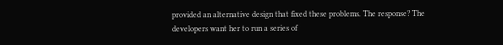provided an alternative design that fixed these problems. The response? The developers want her to run a series of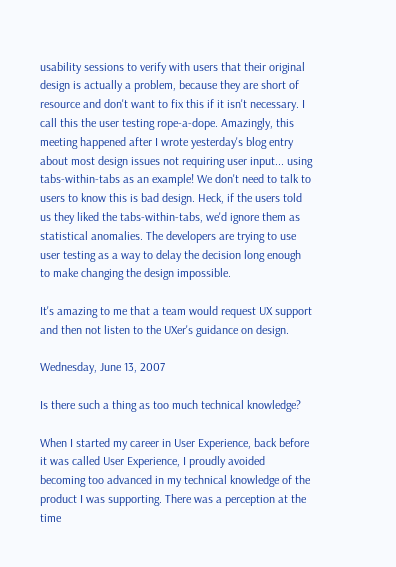usability sessions to verify with users that their original design is actually a problem, because they are short of resource and don't want to fix this if it isn't necessary. I call this the user testing rope-a-dope. Amazingly, this meeting happened after I wrote yesterday's blog entry about most design issues not requiring user input... using tabs-within-tabs as an example! We don't need to talk to users to know this is bad design. Heck, if the users told us they liked the tabs-within-tabs, we'd ignore them as statistical anomalies. The developers are trying to use user testing as a way to delay the decision long enough to make changing the design impossible.

It's amazing to me that a team would request UX support and then not listen to the UXer's guidance on design.

Wednesday, June 13, 2007

Is there such a thing as too much technical knowledge?

When I started my career in User Experience, back before it was called User Experience, I proudly avoided becoming too advanced in my technical knowledge of the product I was supporting. There was a perception at the time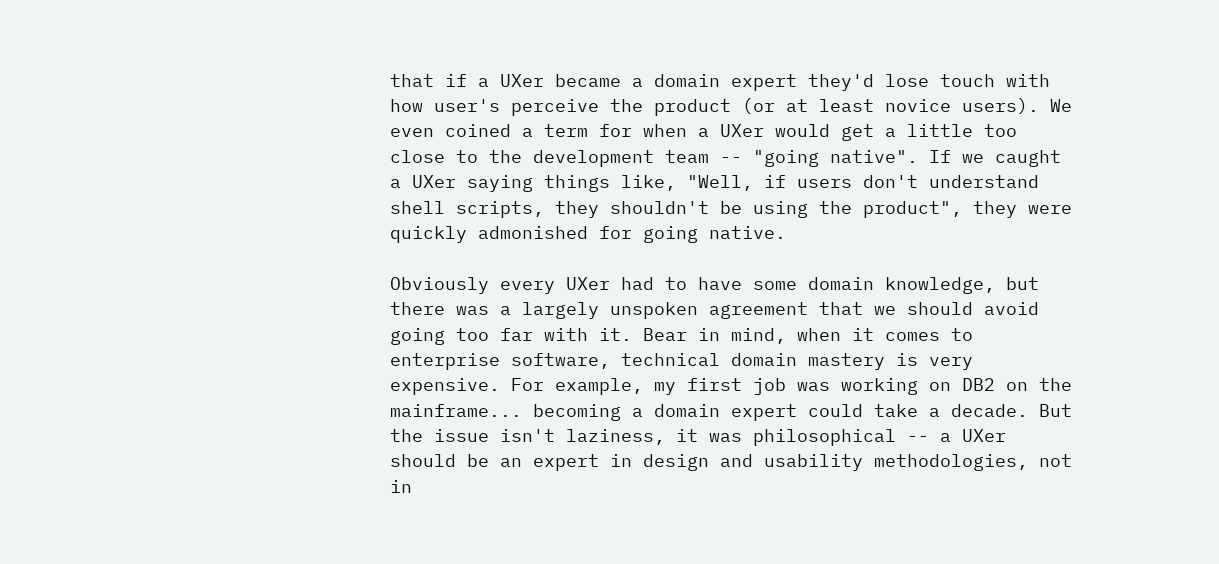that if a UXer became a domain expert they'd lose touch with how user's perceive the product (or at least novice users). We even coined a term for when a UXer would get a little too close to the development team -- "going native". If we caught a UXer saying things like, "Well, if users don't understand shell scripts, they shouldn't be using the product", they were quickly admonished for going native.

Obviously every UXer had to have some domain knowledge, but there was a largely unspoken agreement that we should avoid going too far with it. Bear in mind, when it comes to enterprise software, technical domain mastery is very expensive. For example, my first job was working on DB2 on the mainframe... becoming a domain expert could take a decade. But the issue isn't laziness, it was philosophical -- a UXer should be an expert in design and usability methodologies, not in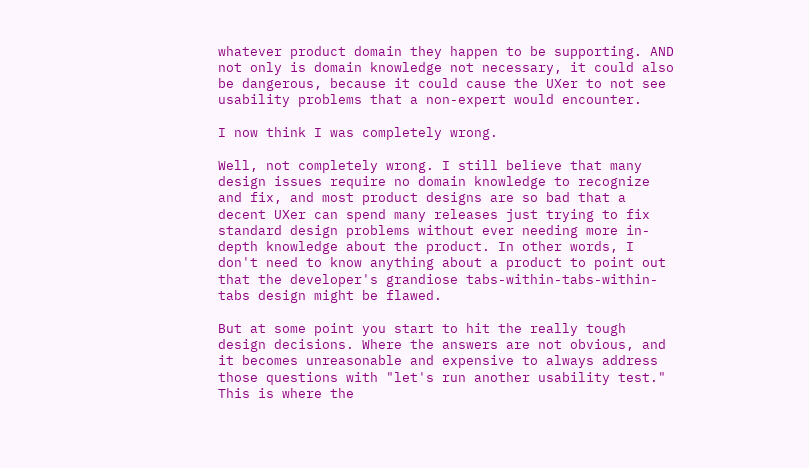whatever product domain they happen to be supporting. AND not only is domain knowledge not necessary, it could also be dangerous, because it could cause the UXer to not see usability problems that a non-expert would encounter.

I now think I was completely wrong.

Well, not completely wrong. I still believe that many design issues require no domain knowledge to recognize and fix, and most product designs are so bad that a decent UXer can spend many releases just trying to fix standard design problems without ever needing more in-depth knowledge about the product. In other words, I don't need to know anything about a product to point out that the developer's grandiose tabs-within-tabs-within-tabs design might be flawed.

But at some point you start to hit the really tough design decisions. Where the answers are not obvious, and it becomes unreasonable and expensive to always address those questions with "let's run another usability test." This is where the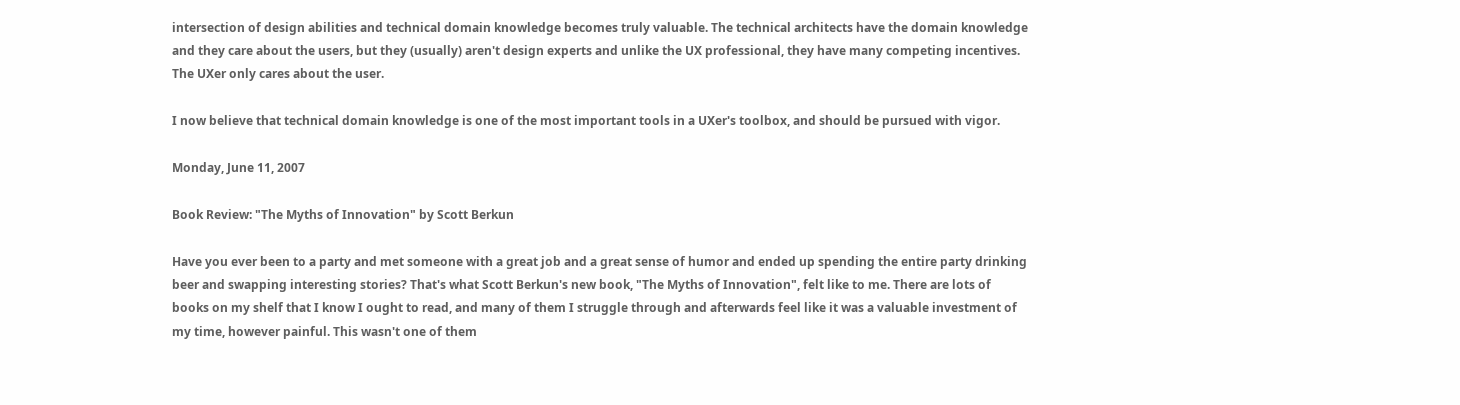intersection of design abilities and technical domain knowledge becomes truly valuable. The technical architects have the domain knowledge and they care about the users, but they (usually) aren't design experts and unlike the UX professional, they have many competing incentives. The UXer only cares about the user.

I now believe that technical domain knowledge is one of the most important tools in a UXer's toolbox, and should be pursued with vigor.

Monday, June 11, 2007

Book Review: "The Myths of Innovation" by Scott Berkun

Have you ever been to a party and met someone with a great job and a great sense of humor and ended up spending the entire party drinking beer and swapping interesting stories? That's what Scott Berkun's new book, "The Myths of Innovation", felt like to me. There are lots of books on my shelf that I know I ought to read, and many of them I struggle through and afterwards feel like it was a valuable investment of my time, however painful. This wasn't one of them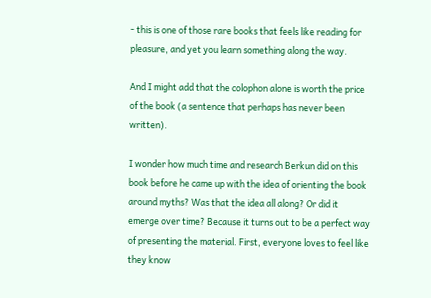- this is one of those rare books that feels like reading for pleasure, and yet you learn something along the way.

And I might add that the colophon alone is worth the price of the book (a sentence that perhaps has never been written).

I wonder how much time and research Berkun did on this book before he came up with the idea of orienting the book around myths? Was that the idea all along? Or did it emerge over time? Because it turns out to be a perfect way of presenting the material. First, everyone loves to feel like they know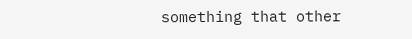something that other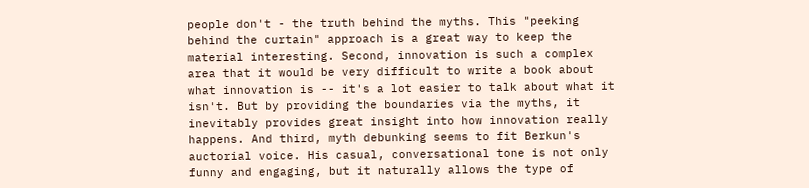people don't - the truth behind the myths. This "peeking behind the curtain" approach is a great way to keep the material interesting. Second, innovation is such a complex area that it would be very difficult to write a book about what innovation is -- it's a lot easier to talk about what it isn't. But by providing the boundaries via the myths, it inevitably provides great insight into how innovation really happens. And third, myth debunking seems to fit Berkun's auctorial voice. His casual, conversational tone is not only funny and engaging, but it naturally allows the type of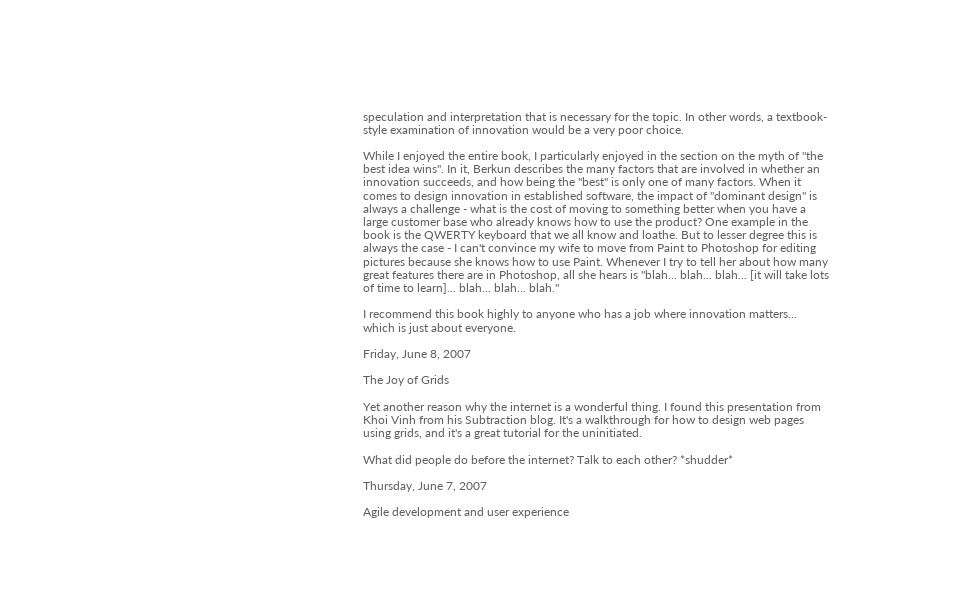speculation and interpretation that is necessary for the topic. In other words, a textbook-style examination of innovation would be a very poor choice.

While I enjoyed the entire book, I particularly enjoyed in the section on the myth of "the best idea wins". In it, Berkun describes the many factors that are involved in whether an innovation succeeds, and how being the "best" is only one of many factors. When it comes to design innovation in established software, the impact of "dominant design" is always a challenge - what is the cost of moving to something better when you have a large customer base who already knows how to use the product? One example in the book is the QWERTY keyboard that we all know and loathe. But to lesser degree this is always the case - I can't convince my wife to move from Paint to Photoshop for editing pictures because she knows how to use Paint. Whenever I try to tell her about how many great features there are in Photoshop, all she hears is "blah... blah... blah... [it will take lots of time to learn]... blah... blah... blah."

I recommend this book highly to anyone who has a job where innovation matters... which is just about everyone.

Friday, June 8, 2007

The Joy of Grids

Yet another reason why the internet is a wonderful thing. I found this presentation from Khoi Vinh from his Subtraction blog. It's a walkthrough for how to design web pages using grids, and it's a great tutorial for the uninitiated.

What did people do before the internet? Talk to each other? *shudder*

Thursday, June 7, 2007

Agile development and user experience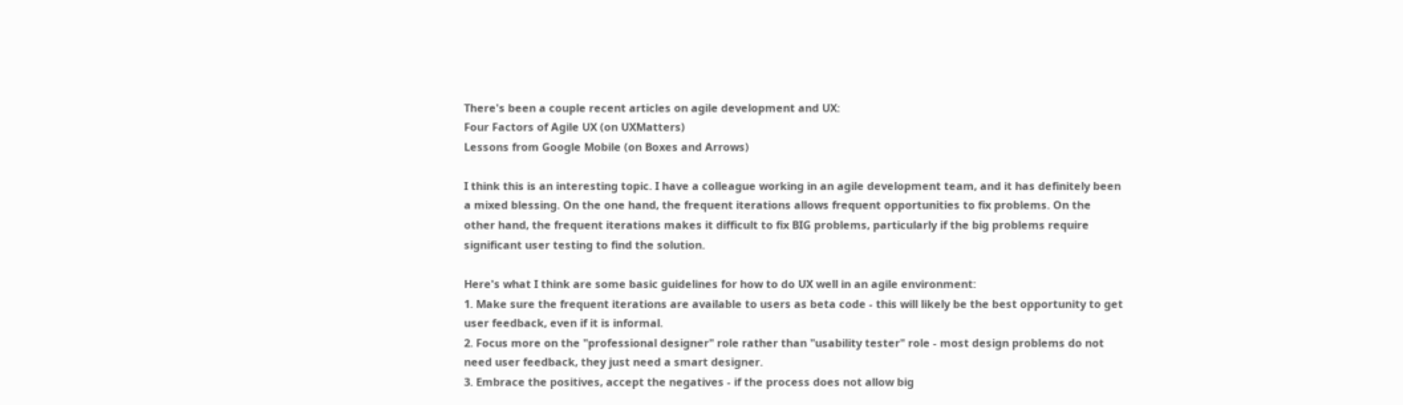There's been a couple recent articles on agile development and UX:
Four Factors of Agile UX (on UXMatters)
Lessons from Google Mobile (on Boxes and Arrows)

I think this is an interesting topic. I have a colleague working in an agile development team, and it has definitely been a mixed blessing. On the one hand, the frequent iterations allows frequent opportunities to fix problems. On the other hand, the frequent iterations makes it difficult to fix BIG problems, particularly if the big problems require significant user testing to find the solution.

Here's what I think are some basic guidelines for how to do UX well in an agile environment:
1. Make sure the frequent iterations are available to users as beta code - this will likely be the best opportunity to get user feedback, even if it is informal.
2. Focus more on the "professional designer" role rather than "usability tester" role - most design problems do not need user feedback, they just need a smart designer.
3. Embrace the positives, accept the negatives - if the process does not allow big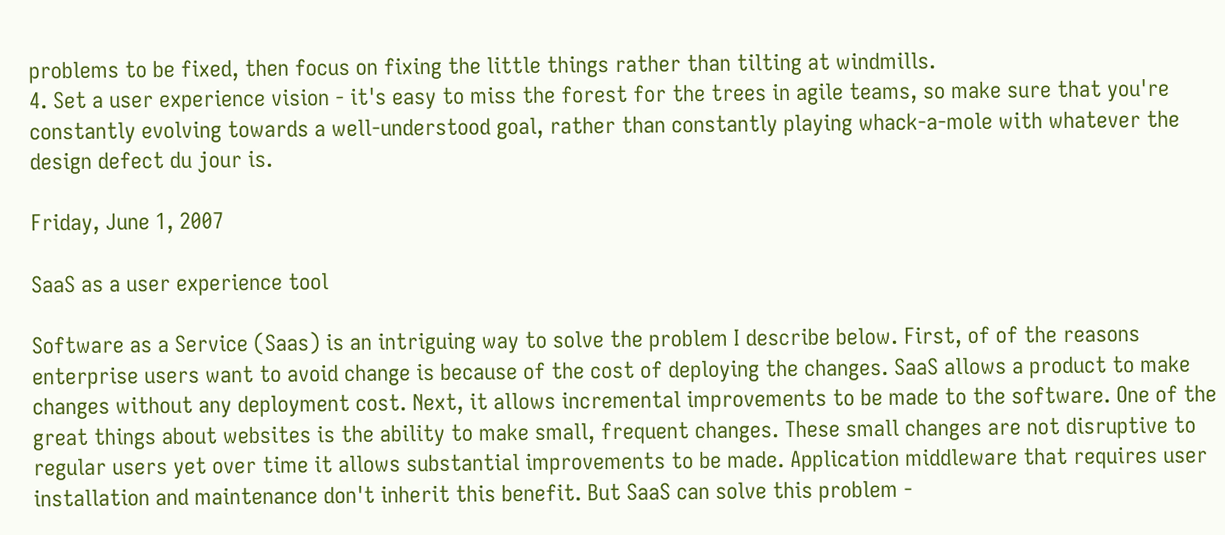problems to be fixed, then focus on fixing the little things rather than tilting at windmills.
4. Set a user experience vision - it's easy to miss the forest for the trees in agile teams, so make sure that you're constantly evolving towards a well-understood goal, rather than constantly playing whack-a-mole with whatever the design defect du jour is.

Friday, June 1, 2007

SaaS as a user experience tool

Software as a Service (Saas) is an intriguing way to solve the problem I describe below. First, of of the reasons enterprise users want to avoid change is because of the cost of deploying the changes. SaaS allows a product to make changes without any deployment cost. Next, it allows incremental improvements to be made to the software. One of the great things about websites is the ability to make small, frequent changes. These small changes are not disruptive to regular users yet over time it allows substantial improvements to be made. Application middleware that requires user installation and maintenance don't inherit this benefit. But SaaS can solve this problem -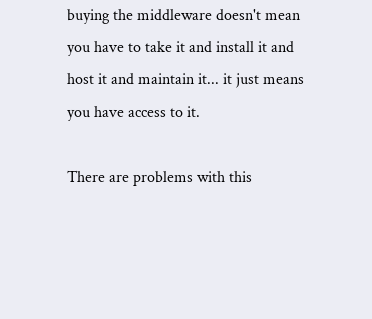buying the middleware doesn't mean you have to take it and install it and host it and maintain it... it just means you have access to it.

There are problems with this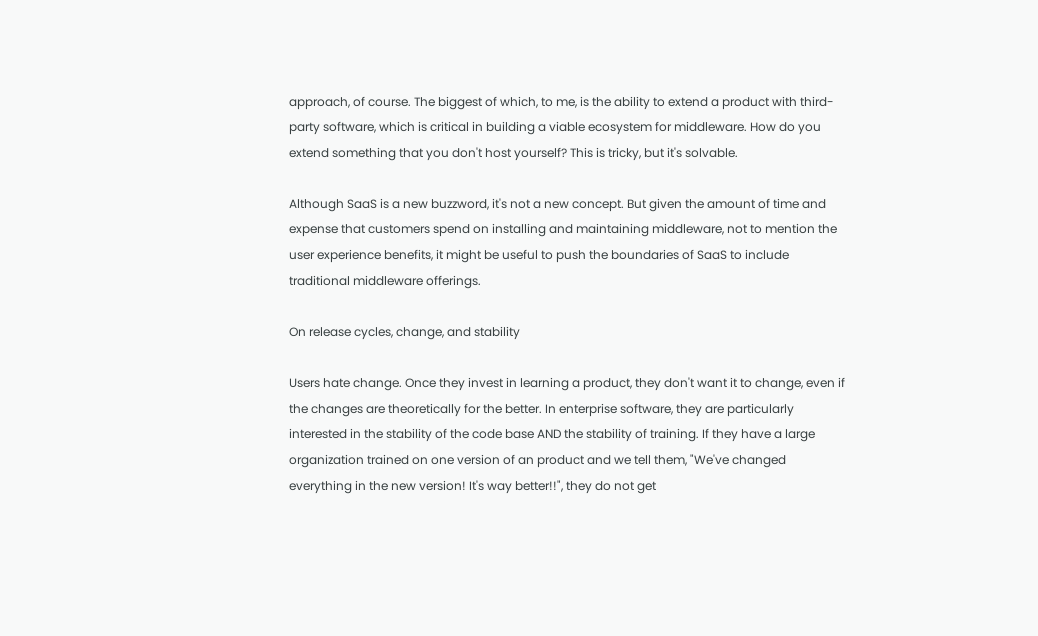approach, of course. The biggest of which, to me, is the ability to extend a product with third-party software, which is critical in building a viable ecosystem for middleware. How do you extend something that you don't host yourself? This is tricky, but it's solvable.

Although SaaS is a new buzzword, it's not a new concept. But given the amount of time and expense that customers spend on installing and maintaining middleware, not to mention the user experience benefits, it might be useful to push the boundaries of SaaS to include traditional middleware offerings.

On release cycles, change, and stability

Users hate change. Once they invest in learning a product, they don't want it to change, even if the changes are theoretically for the better. In enterprise software, they are particularly interested in the stability of the code base AND the stability of training. If they have a large organization trained on one version of an product and we tell them, "We've changed everything in the new version! It's way better!!", they do not get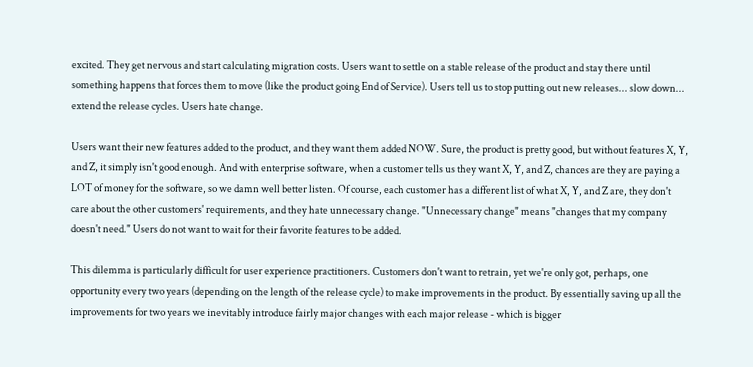excited. They get nervous and start calculating migration costs. Users want to settle on a stable release of the product and stay there until something happens that forces them to move (like the product going End of Service). Users tell us to stop putting out new releases... slow down... extend the release cycles. Users hate change.

Users want their new features added to the product, and they want them added NOW. Sure, the product is pretty good, but without features X, Y, and Z, it simply isn't good enough. And with enterprise software, when a customer tells us they want X, Y, and Z, chances are they are paying a LOT of money for the software, so we damn well better listen. Of course, each customer has a different list of what X, Y, and Z are, they don't care about the other customers' requirements, and they hate unnecessary change. "Unnecessary change" means "changes that my company doesn't need." Users do not want to wait for their favorite features to be added.

This dilemma is particularly difficult for user experience practitioners. Customers don't want to retrain, yet we're only got, perhaps, one opportunity every two years (depending on the length of the release cycle) to make improvements in the product. By essentially saving up all the improvements for two years we inevitably introduce fairly major changes with each major release - which is bigger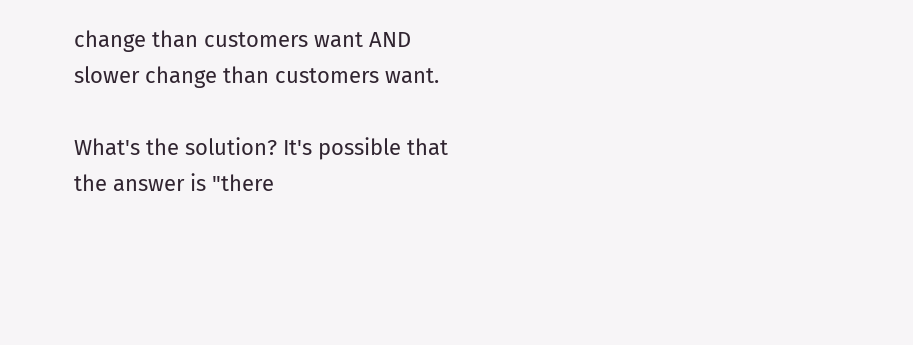change than customers want AND slower change than customers want.

What's the solution? It's possible that the answer is "there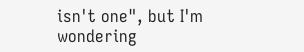isn't one", but I'm wondering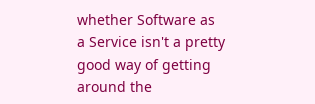whether Software as a Service isn't a pretty good way of getting around the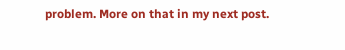problem. More on that in my next post.